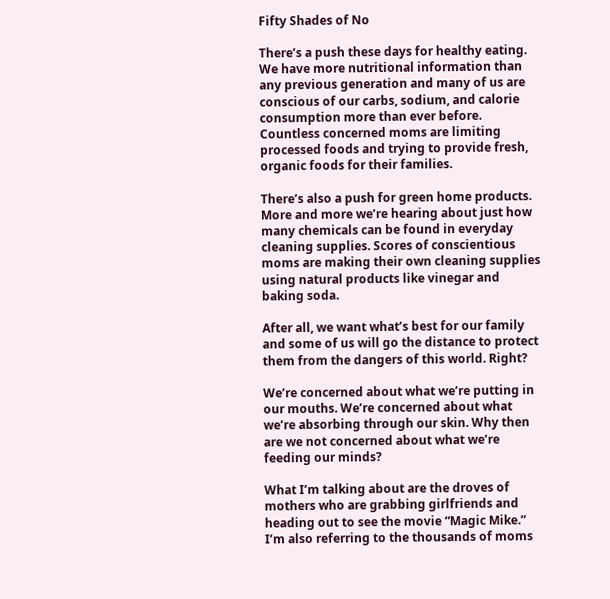Fifty Shades of No

There’s a push these days for healthy eating.  We have more nutritional information than any previous generation and many of us are conscious of our carbs, sodium, and calorie consumption more than ever before. Countless concerned moms are limiting processed foods and trying to provide fresh, organic foods for their families.

There’s also a push for green home products. More and more we’re hearing about just how many chemicals can be found in everyday cleaning supplies. Scores of conscientious moms are making their own cleaning supplies using natural products like vinegar and baking soda.

After all, we want what’s best for our family and some of us will go the distance to protect them from the dangers of this world. Right?

We’re concerned about what we’re putting in our mouths. We’re concerned about what we’re absorbing through our skin. Why then are we not concerned about what we’re feeding our minds?

What I’m talking about are the droves of mothers who are grabbing girlfriends and heading out to see the movie “Magic Mike.”  I’m also referring to the thousands of moms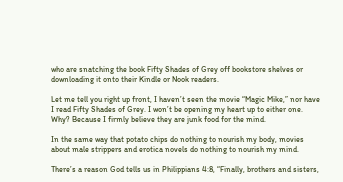who are snatching the book Fifty Shades of Grey off bookstore shelves or downloading it onto their Kindle or Nook readers.

Let me tell you right up front, I haven’t seen the movie “Magic Mike,” nor have I read Fifty Shades of Grey. I won’t be opening my heart up to either one.  Why? Because I firmly believe they are junk food for the mind.

In the same way that potato chips do nothing to nourish my body, movies about male strippers and erotica novels do nothing to nourish my mind.

There’s a reason God tells us in Philippians 4:8, “Finally, brothers and sisters,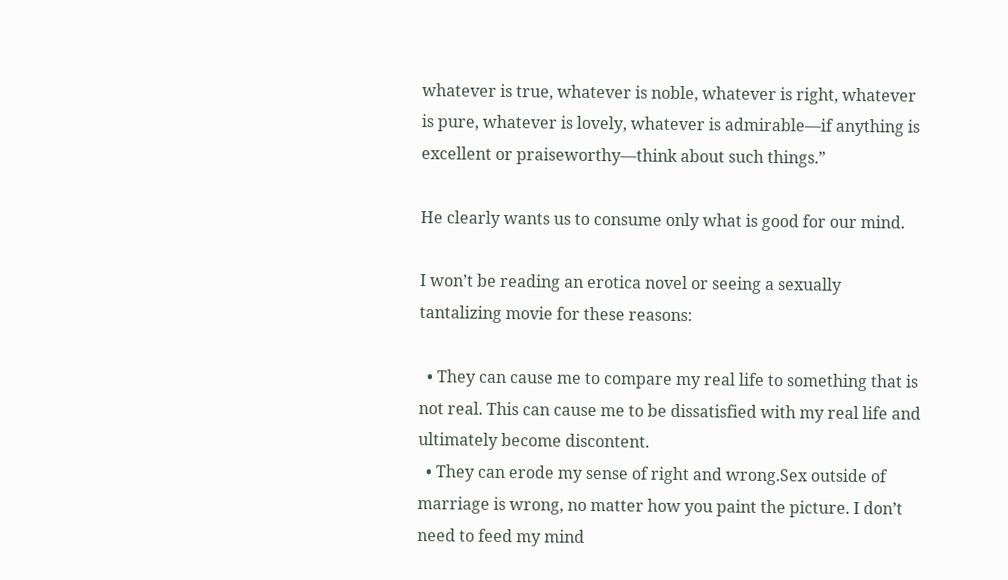whatever is true, whatever is noble, whatever is right, whatever is pure, whatever is lovely, whatever is admirable—if anything is excellent or praiseworthy—think about such things.”

He clearly wants us to consume only what is good for our mind.

I won’t be reading an erotica novel or seeing a sexually tantalizing movie for these reasons:

  • They can cause me to compare my real life to something that is not real. This can cause me to be dissatisfied with my real life and ultimately become discontent.
  • They can erode my sense of right and wrong.Sex outside of marriage is wrong, no matter how you paint the picture. I don’t need to feed my mind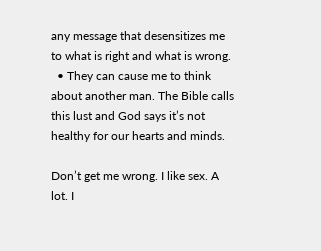any message that desensitizes me to what is right and what is wrong.
  • They can cause me to think about another man. The Bible calls this lust and God says it’s not healthy for our hearts and minds.

Don’t get me wrong. I like sex. A lot. I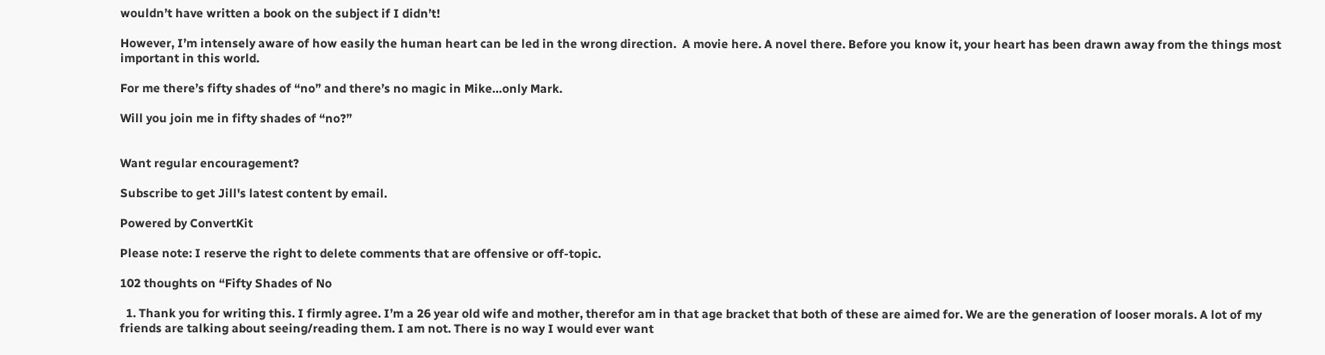wouldn’t have written a book on the subject if I didn’t!

However, I’m intensely aware of how easily the human heart can be led in the wrong direction.  A movie here. A novel there. Before you know it, your heart has been drawn away from the things most important in this world.

For me there’s fifty shades of “no” and there’s no magic in Mike…only Mark.

Will you join me in fifty shades of “no?”


Want regular encouragement?

Subscribe to get Jill's latest content by email.

Powered by ConvertKit

Please note: I reserve the right to delete comments that are offensive or off-topic.

102 thoughts on “Fifty Shades of No

  1. Thank you for writing this. I firmly agree. I’m a 26 year old wife and mother, therefor am in that age bracket that both of these are aimed for. We are the generation of looser morals. A lot of my friends are talking about seeing/reading them. I am not. There is no way I would ever want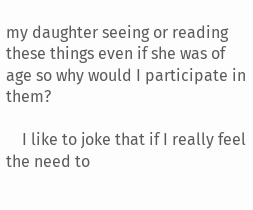my daughter seeing or reading these things even if she was of age so why would I participate in them?

    I like to joke that if I really feel the need to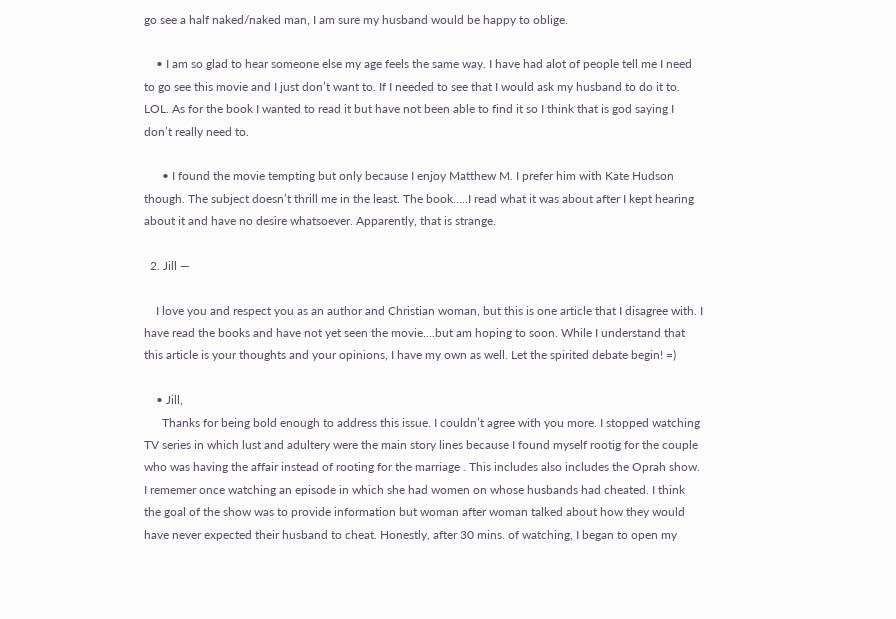go see a half naked/naked man, I am sure my husband would be happy to oblige.

    • I am so glad to hear someone else my age feels the same way. I have had alot of people tell me I need to go see this movie and I just don’t want to. If I needed to see that I would ask my husband to do it to. LOL. As for the book I wanted to read it but have not been able to find it so I think that is god saying I don’t really need to.

      • I found the movie tempting but only because I enjoy Matthew M. I prefer him with Kate Hudson though. The subject doesn’t thrill me in the least. The book…..I read what it was about after I kept hearing about it and have no desire whatsoever. Apparently, that is strange.

  2. Jill —

    I love you and respect you as an author and Christian woman, but this is one article that I disagree with. I have read the books and have not yet seen the movie….but am hoping to soon. While I understand that this article is your thoughts and your opinions, I have my own as well. Let the spirited debate begin! =)

    • Jill,
      Thanks for being bold enough to address this issue. I couldn’t agree with you more. I stopped watching TV series in which lust and adultery were the main story lines because I found myself rootig for the couple who was having the affair instead of rooting for the marriage . This includes also includes the Oprah show. I rememer once watching an episode in which she had women on whose husbands had cheated. I think the goal of the show was to provide information but woman after woman talked about how they would have never expected their husband to cheat. Honestly, after 30 mins. of watching, I began to open my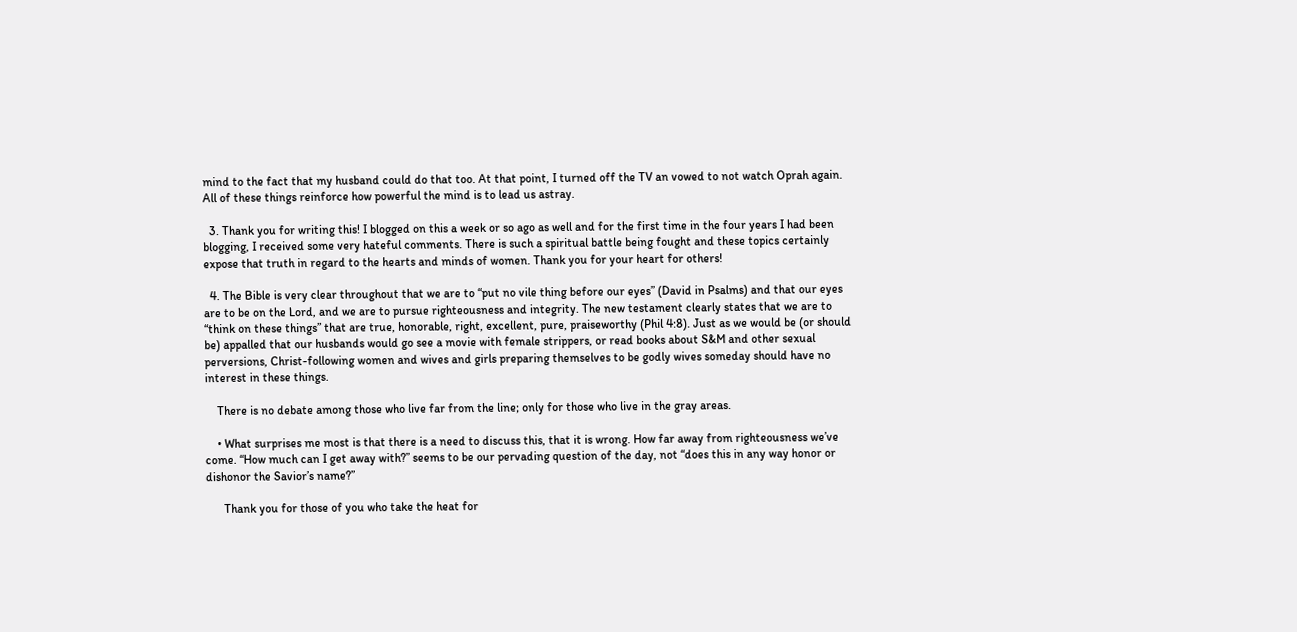mind to the fact that my husband could do that too. At that point, I turned off the TV an vowed to not watch Oprah again. All of these things reinforce how powerful the mind is to lead us astray.

  3. Thank you for writing this! I blogged on this a week or so ago as well and for the first time in the four years I had been blogging, I received some very hateful comments. There is such a spiritual battle being fought and these topics certainly expose that truth in regard to the hearts and minds of women. Thank you for your heart for others!

  4. The Bible is very clear throughout that we are to “put no vile thing before our eyes” (David in Psalms) and that our eyes are to be on the Lord, and we are to pursue righteousness and integrity. The new testament clearly states that we are to “think on these things” that are true, honorable, right, excellent, pure, praiseworthy (Phil 4:8). Just as we would be (or should be) appalled that our husbands would go see a movie with female strippers, or read books about S&M and other sexual perversions, Christ-following women and wives and girls preparing themselves to be godly wives someday should have no interest in these things.

    There is no debate among those who live far from the line; only for those who live in the gray areas.

    • What surprises me most is that there is a need to discuss this, that it is wrong. How far away from righteousness we’ve come. “How much can I get away with?” seems to be our pervading question of the day, not “does this in any way honor or dishonor the Savior’s name?”

      Thank you for those of you who take the heat for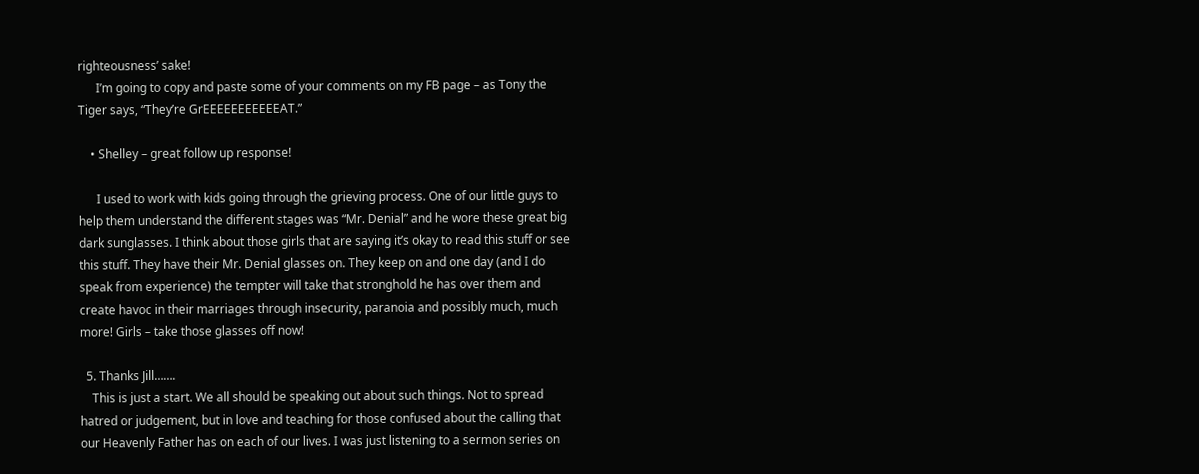righteousness’ sake!
      I’m going to copy and paste some of your comments on my FB page – as Tony the Tiger says, “They’re GrEEEEEEEEEEEAT.”

    • Shelley – great follow up response!

      I used to work with kids going through the grieving process. One of our little guys to help them understand the different stages was “Mr. Denial” and he wore these great big dark sunglasses. I think about those girls that are saying it’s okay to read this stuff or see this stuff. They have their Mr. Denial glasses on. They keep on and one day (and I do speak from experience) the tempter will take that stronghold he has over them and create havoc in their marriages through insecurity, paranoia and possibly much, much more! Girls – take those glasses off now!

  5. Thanks Jill…….
    This is just a start. We all should be speaking out about such things. Not to spread hatred or judgement, but in love and teaching for those confused about the calling that our Heavenly Father has on each of our lives. I was just listening to a sermon series on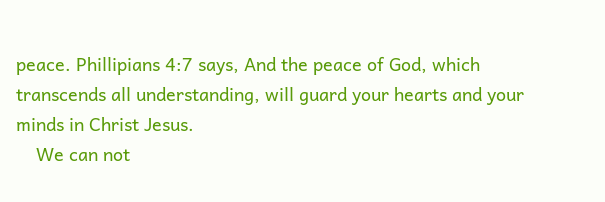peace. Phillipians 4:7 says, And the peace of God, which transcends all understanding, will guard your hearts and your minds in Christ Jesus.
    We can not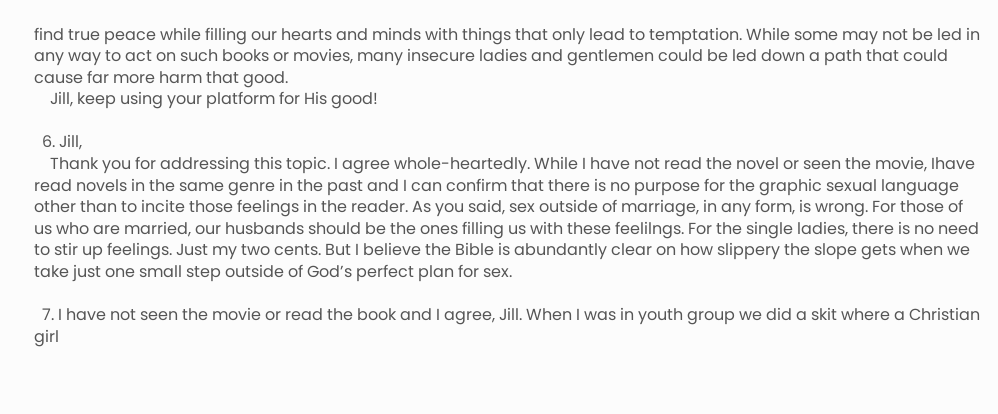find true peace while filling our hearts and minds with things that only lead to temptation. While some may not be led in any way to act on such books or movies, many insecure ladies and gentlemen could be led down a path that could cause far more harm that good.
    Jill, keep using your platform for His good!

  6. Jill,
    Thank you for addressing this topic. I agree whole-heartedly. While I have not read the novel or seen the movie, Ihave read novels in the same genre in the past and I can confirm that there is no purpose for the graphic sexual language other than to incite those feelings in the reader. As you said, sex outside of marriage, in any form, is wrong. For those of us who are married, our husbands should be the ones filling us with these feelilngs. For the single ladies, there is no need to stir up feelings. Just my two cents. But I believe the Bible is abundantly clear on how slippery the slope gets when we take just one small step outside of God’s perfect plan for sex.

  7. I have not seen the movie or read the book and I agree, Jill. When I was in youth group we did a skit where a Christian girl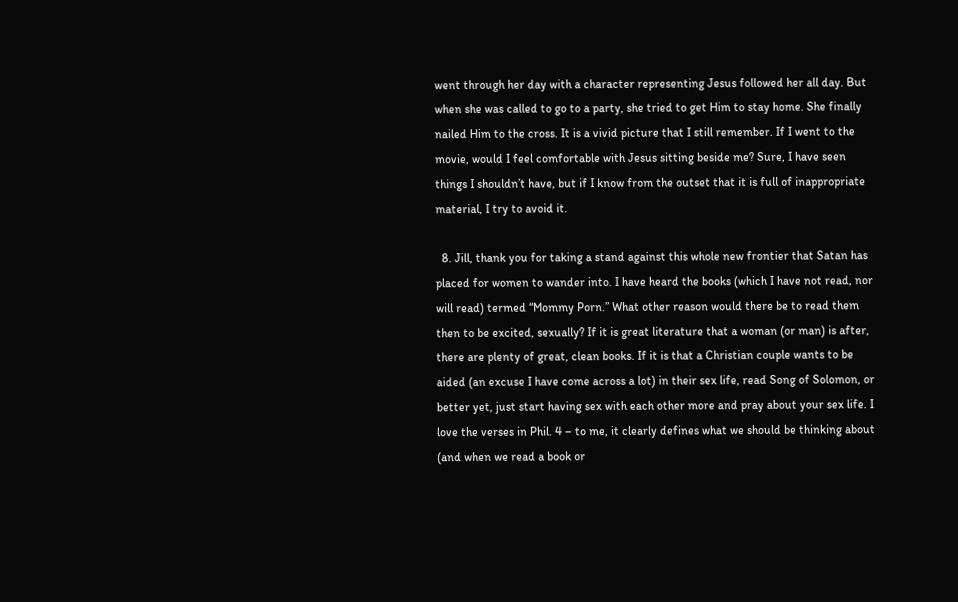went through her day with a character representing Jesus followed her all day. But when she was called to go to a party, she tried to get Him to stay home. She finally nailed Him to the cross. It is a vivid picture that I still remember. If I went to the movie, would I feel comfortable with Jesus sitting beside me? Sure, I have seen things I shouldn’t have, but if I know from the outset that it is full of inappropriate material, I try to avoid it.

  8. Jill, thank you for taking a stand against this whole new frontier that Satan has placed for women to wander into. I have heard the books (which I have not read, nor will read) termed “Mommy Porn.” What other reason would there be to read them then to be excited, sexually? If it is great literature that a woman (or man) is after, there are plenty of great, clean books. If it is that a Christian couple wants to be aided (an excuse I have come across a lot) in their sex life, read Song of Solomon, or better yet, just start having sex with each other more and pray about your sex life. I love the verses in Phil. 4 – to me, it clearly defines what we should be thinking about (and when we read a book or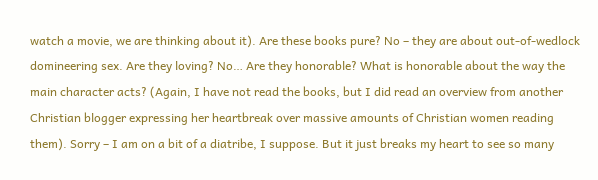watch a movie, we are thinking about it). Are these books pure? No – they are about out-of-wedlock domineering sex. Are they loving? No… Are they honorable? What is honorable about the way the main character acts? (Again, I have not read the books, but I did read an overview from another Christian blogger expressing her heartbreak over massive amounts of Christian women reading them). Sorry – I am on a bit of a diatribe, I suppose. But it just breaks my heart to see so many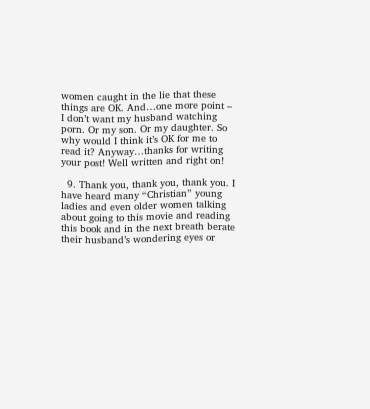women caught in the lie that these things are OK. And…one more point – I don’t want my husband watching porn. Or my son. Or my daughter. So why would I think it’s OK for me to read it? Anyway…thanks for writing your post! Well written and right on!

  9. Thank you, thank you, thank you. I have heard many “Christian” young ladies and even older women talking about going to this movie and reading this book and in the next breath berate their husband’s wondering eyes or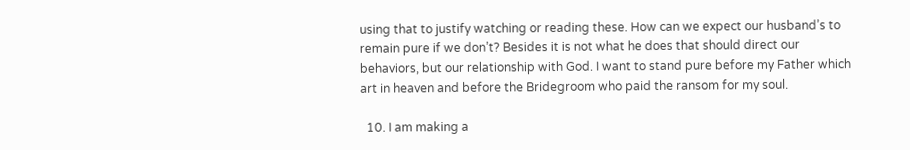using that to justify watching or reading these. How can we expect our husband’s to remain pure if we don’t? Besides it is not what he does that should direct our behaviors, but our relationship with God. I want to stand pure before my Father which art in heaven and before the Bridegroom who paid the ransom for my soul.

  10. I am making a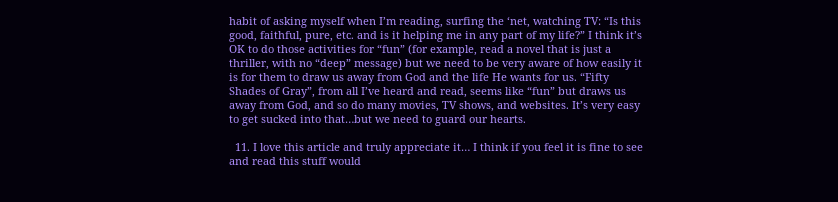habit of asking myself when I’m reading, surfing the ‘net, watching TV: “Is this good, faithful, pure, etc. and is it helping me in any part of my life?” I think it’s OK to do those activities for “fun” (for example, read a novel that is just a thriller, with no “deep” message) but we need to be very aware of how easily it is for them to draw us away from God and the life He wants for us. “Fifty Shades of Gray”, from all I’ve heard and read, seems like “fun” but draws us away from God, and so do many movies, TV shows, and websites. It’s very easy to get sucked into that…but we need to guard our hearts.

  11. I love this article and truly appreciate it… I think if you feel it is fine to see and read this stuff would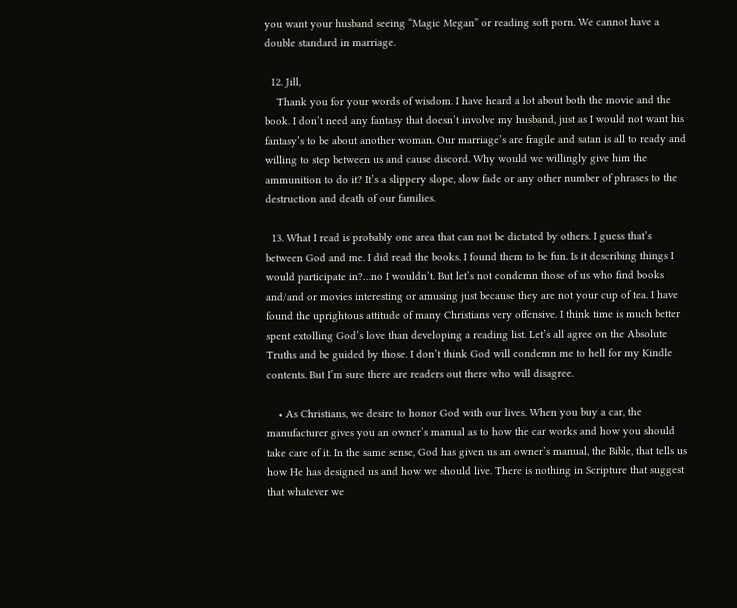you want your husband seeing “Magic Megan” or reading soft porn. We cannot have a double standard in marriage.

  12. Jill,
    Thank you for your words of wisdom. I have heard a lot about both the movie and the book. I don’t need any fantasy that doesn’t involve my husband, just as I would not want his fantasy’s to be about another woman. Our marriage’s are fragile and satan is all to ready and willing to step between us and cause discord. Why would we willingly give him the ammunition to do it? It’s a slippery slope, slow fade or any other number of phrases to the destruction and death of our families.

  13. What I read is probably one area that can not be dictated by others. I guess that’s between God and me. I did read the books. I found them to be fun. Is it describing things I would participate in?…no I wouldn’t. But let’s not condemn those of us who find books and/and or movies interesting or amusing just because they are not your cup of tea. I have found the uprightous attitude of many Christians very offensive. I think time is much better spent extolling God’s love than developing a reading list. Let’s all agree on the Absolute Truths and be guided by those. I don’t think God will condemn me to hell for my Kindle contents. But I’m sure there are readers out there who will disagree.

    • As Christians, we desire to honor God with our lives. When you buy a car, the manufacturer gives you an owner’s manual as to how the car works and how you should take care of it. In the same sense, God has given us an owner’s manual, the Bible, that tells us how He has designed us and how we should live. There is nothing in Scripture that suggest that whatever we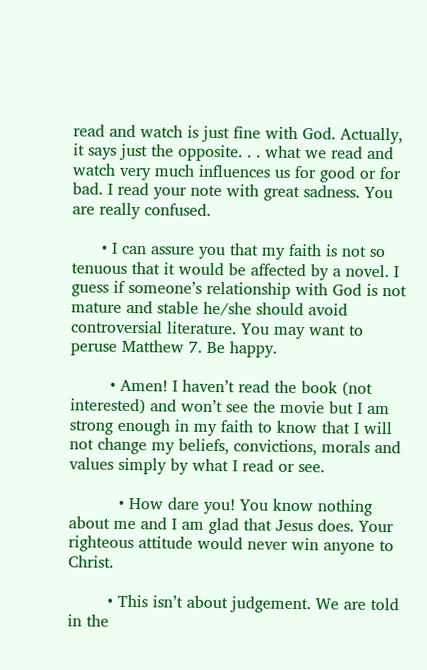read and watch is just fine with God. Actually, it says just the opposite. . . what we read and watch very much influences us for good or for bad. I read your note with great sadness. You are really confused.

      • I can assure you that my faith is not so tenuous that it would be affected by a novel. I guess if someone’s relationship with God is not mature and stable he/she should avoid controversial literature. You may want to peruse Matthew 7. Be happy.

        • Amen! I haven’t read the book (not interested) and won’t see the movie but I am strong enough in my faith to know that I will not change my beliefs, convictions, morals and values simply by what I read or see.

          • How dare you! You know nothing about me and I am glad that Jesus does. Your righteous attitude would never win anyone to Christ.

        • This isn’t about judgement. We are told in the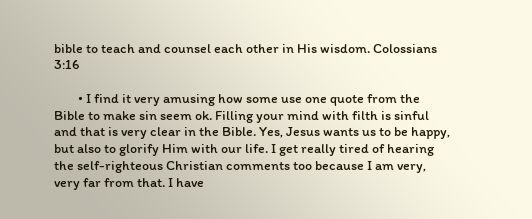bible to teach and counsel each other in His wisdom. Colossians 3:16

        • I find it very amusing how some use one quote from the Bible to make sin seem ok. Filling your mind with filth is sinful and that is very clear in the Bible. Yes, Jesus wants us to be happy, but also to glorify Him with our life. I get really tired of hearing the self-righteous Christian comments too because I am very, very far from that. I have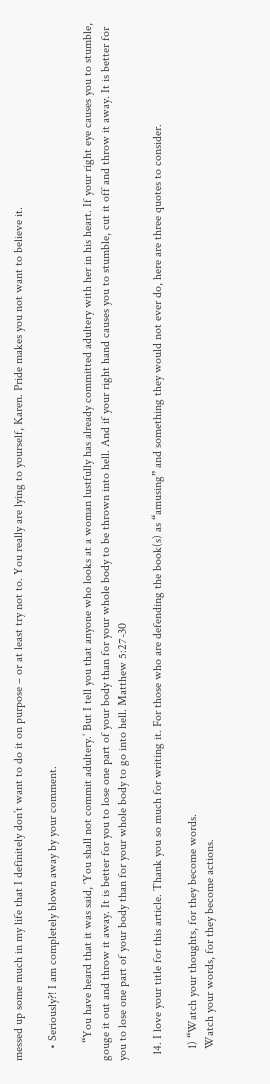messed up some much in my life that I definitely don’t want to do it on purpose – or at least try not to. You really are lying to yourself, Karen. Pride makes you not want to believe it.

    • Seriously?! I am completely blown away by your comment.

      “You have heard that it was said, ‘You shall not commit adultery.’ But I tell you that anyone who looks at a woman lustfully has already committed adultery with her in his heart. If your right eye causes you to stumble, gouge it out and throw it away. It is better for you to lose one part of your body than for your whole body to be thrown into hell. And if your right hand causes you to stumble, cut it off and throw it away. It is better for you to lose one part of your body than for your whole body to go into hell. Matthew 5:27-30

  14. I love your title for this article. Thank you so much for writing it. For those who are defending the book(s) as “amusing” and something they would not ever do, here are three quotes to consider.

    1) “Watch your thoughts, for they become words.
    Watch your words, for they become actions.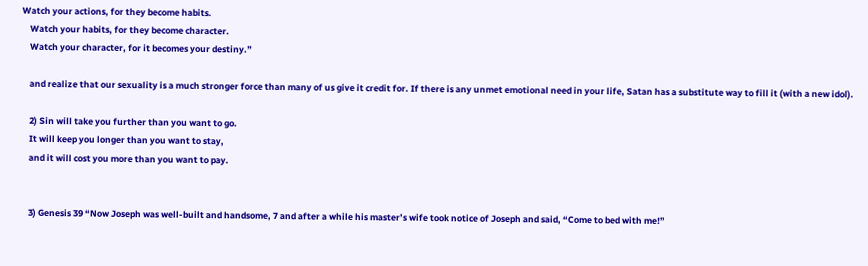Watch your actions, for they become habits.
    Watch your habits, for they become character.
    Watch your character, for it becomes your destiny.”

    and realize that our sexuality is a much stronger force than many of us give it credit for. If there is any unmet emotional need in your life, Satan has a substitute way to fill it (with a new idol).

    2) Sin will take you further than you want to go.
    It will keep you longer than you want to stay,
    and it will cost you more than you want to pay.


    3) Genesis 39 “Now Joseph was well-built and handsome, 7 and after a while his master’s wife took notice of Joseph and said, “Come to bed with me!”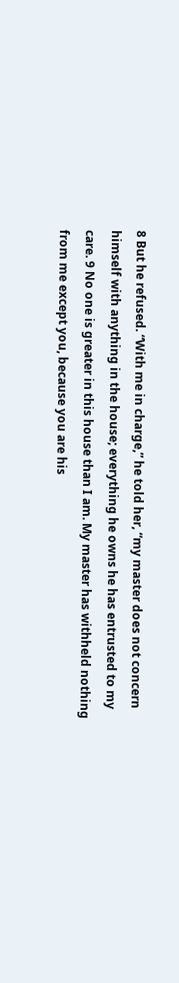8 But he refused. “With me in charge,” he told her, “my master does not concern himself with anything in the house; everything he owns he has entrusted to my care. 9 No one is greater in this house than I am. My master has withheld nothing from me except you, because you are his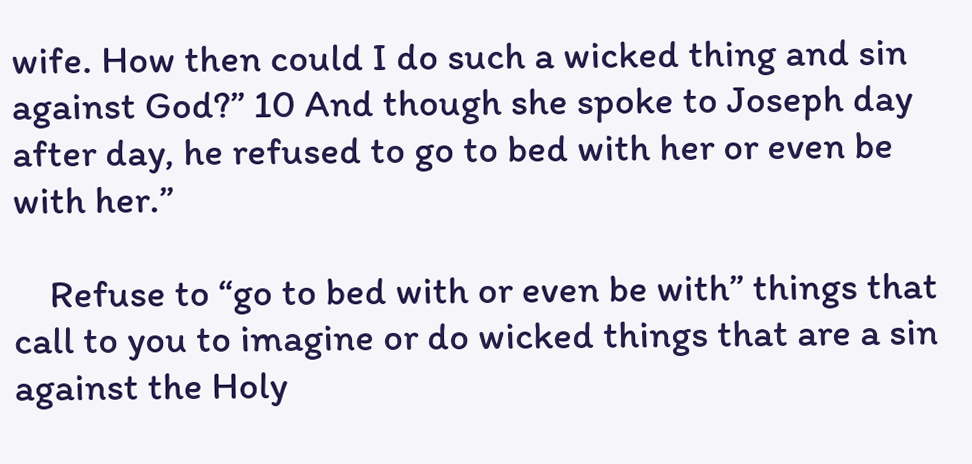wife. How then could I do such a wicked thing and sin against God?” 10 And though she spoke to Joseph day after day, he refused to go to bed with her or even be with her.”

    Refuse to “go to bed with or even be with” things that call to you to imagine or do wicked things that are a sin against the Holy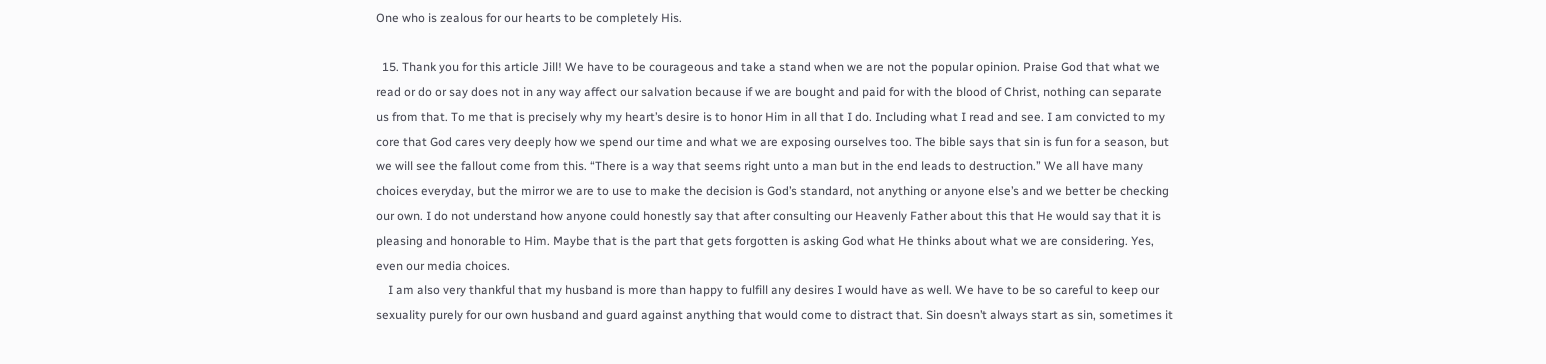One who is zealous for our hearts to be completely His.

  15. Thank you for this article Jill! We have to be courageous and take a stand when we are not the popular opinion. Praise God that what we read or do or say does not in any way affect our salvation because if we are bought and paid for with the blood of Christ, nothing can separate us from that. To me that is precisely why my heart’s desire is to honor Him in all that I do. Including what I read and see. I am convicted to my core that God cares very deeply how we spend our time and what we are exposing ourselves too. The bible says that sin is fun for a season, but we will see the fallout come from this. “There is a way that seems right unto a man but in the end leads to destruction.” We all have many choices everyday, but the mirror we are to use to make the decision is God’s standard, not anything or anyone else’s and we better be checking our own. I do not understand how anyone could honestly say that after consulting our Heavenly Father about this that He would say that it is pleasing and honorable to Him. Maybe that is the part that gets forgotten is asking God what He thinks about what we are considering. Yes, even our media choices.
    I am also very thankful that my husband is more than happy to fulfill any desires I would have as well. We have to be so careful to keep our sexuality purely for our own husband and guard against anything that would come to distract that. Sin doesn’t always start as sin, sometimes it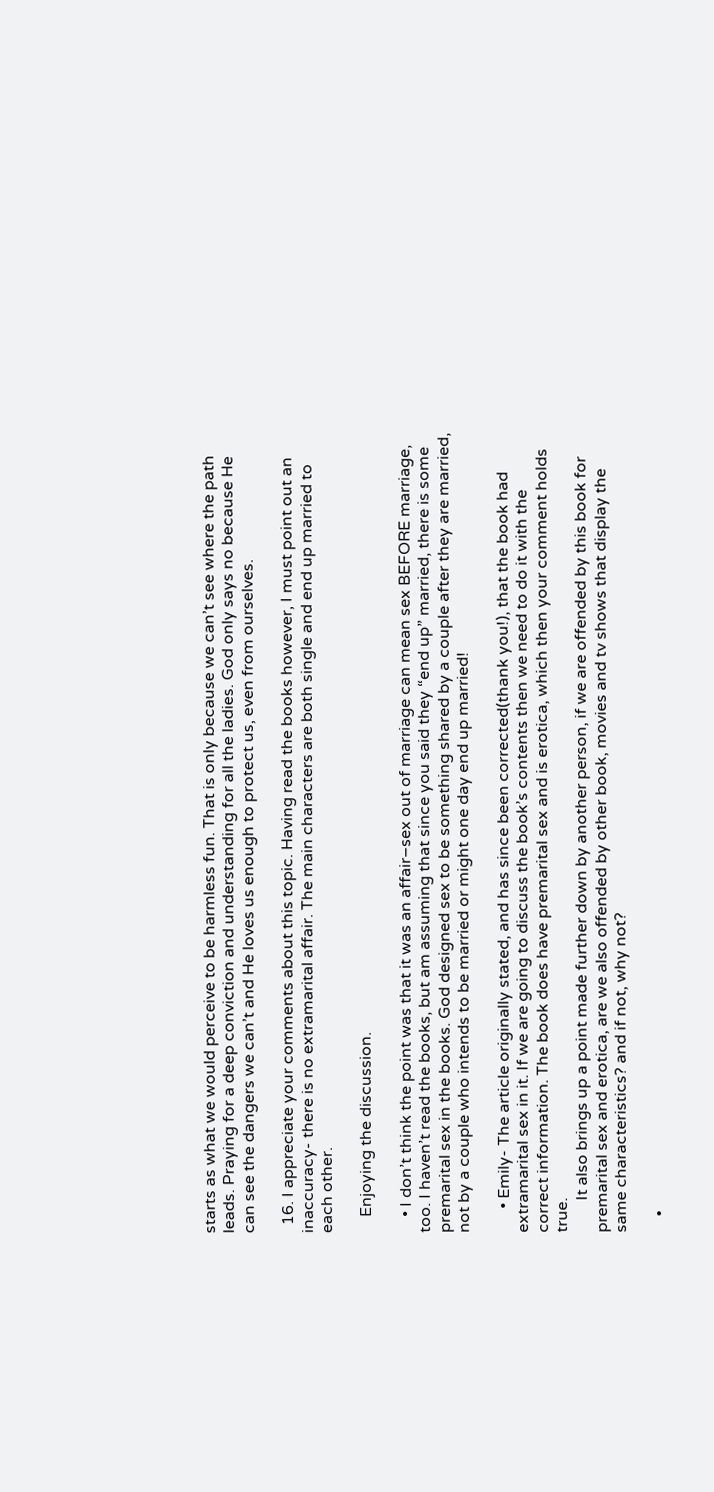starts as what we would perceive to be harmless fun. That is only because we can’t see where the path leads. Praying for a deep conviction and understanding for all the ladies. God only says no because He can see the dangers we can’t and He loves us enough to protect us, even from ourselves.

  16. I appreciate your comments about this topic. Having read the books however, I must point out an inaccuracy- there is no extramarital affair. The main characters are both single and end up married to each other.

    Enjoying the discussion.

    • I don’t think the point was that it was an affair–sex out of marriage can mean sex BEFORE marriage, too. I haven’t read the books, but am assuming that since you said they “end up” married, there is some premarital sex in the books. God designed sex to be something shared by a couple after they are married, not by a couple who intends to be married or might one day end up married!

      • Emily- The article originally stated, and has since been corrected(thank you!), that the book had extramarital sex in it. If we are going to discuss the book’s contents then we need to do it with the correct information. The book does have premarital sex and is erotica, which then your comment holds true.
        It also brings up a point made further down by another person, if we are offended by this book for premarital sex and erotica, are we also offended by other book, movies and tv shows that display the same characteristics? and if not, why not?

    •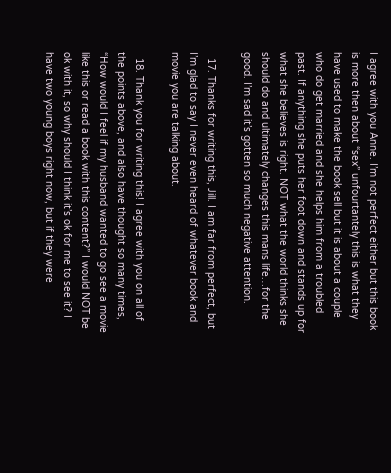I agree with you Anne. I’m not perfect either but this book is more then about “sex” unfourtantely this is what they have used to make the book sell but it is about a couple who do get married and she helps him from a troubled past. If anything she puts her foot down and stands up for what she believes is right. NOT what the world thinks she should do and ultimately changes this mans life…for the good. I’m sad it’s gotten so much negative attention.

  17. Thanks for writing this, Jill. I am far from perfect, but I’m glad to say I never even heard of whatever book and movie you are talking about.

  18. Thank you for writing this! I agree with you on all of the points above, and also have thought so many times, “How would I feel if my husband wanted to go see a movie like this or read a book with this content?” I would NOT be ok with it, so why should I think it’s ok for me to see it? I have two young boys right now, but if they were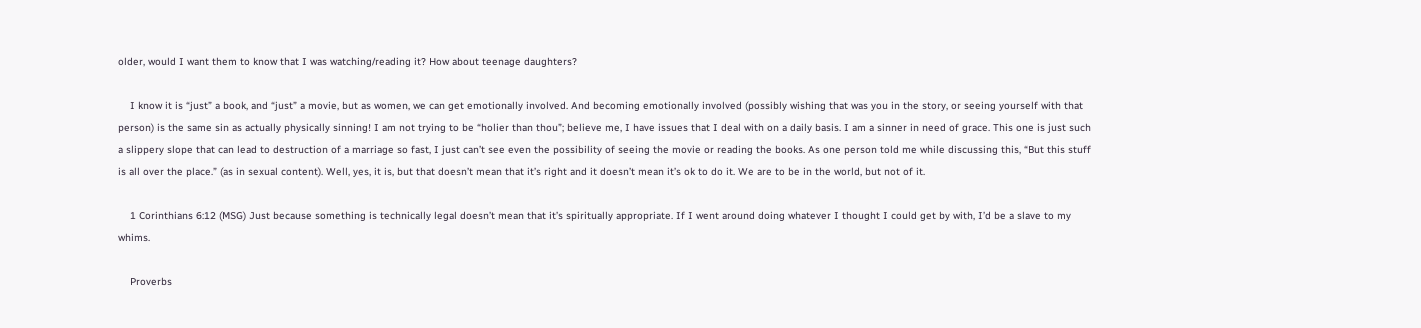older, would I want them to know that I was watching/reading it? How about teenage daughters?

    I know it is “just” a book, and “just” a movie, but as women, we can get emotionally involved. And becoming emotionally involved (possibly wishing that was you in the story, or seeing yourself with that person) is the same sin as actually physically sinning! I am not trying to be “holier than thou”; believe me, I have issues that I deal with on a daily basis. I am a sinner in need of grace. This one is just such a slippery slope that can lead to destruction of a marriage so fast, I just can’t see even the possibility of seeing the movie or reading the books. As one person told me while discussing this, “But this stuff is all over the place.” (as in sexual content). Well, yes, it is, but that doesn’t mean that it’s right and it doesn’t mean it’s ok to do it. We are to be in the world, but not of it.

    1 Corinthians 6:12 (MSG) Just because something is technically legal doesn’t mean that it’s spiritually appropriate. If I went around doing whatever I thought I could get by with, I’d be a slave to my whims.

    Proverbs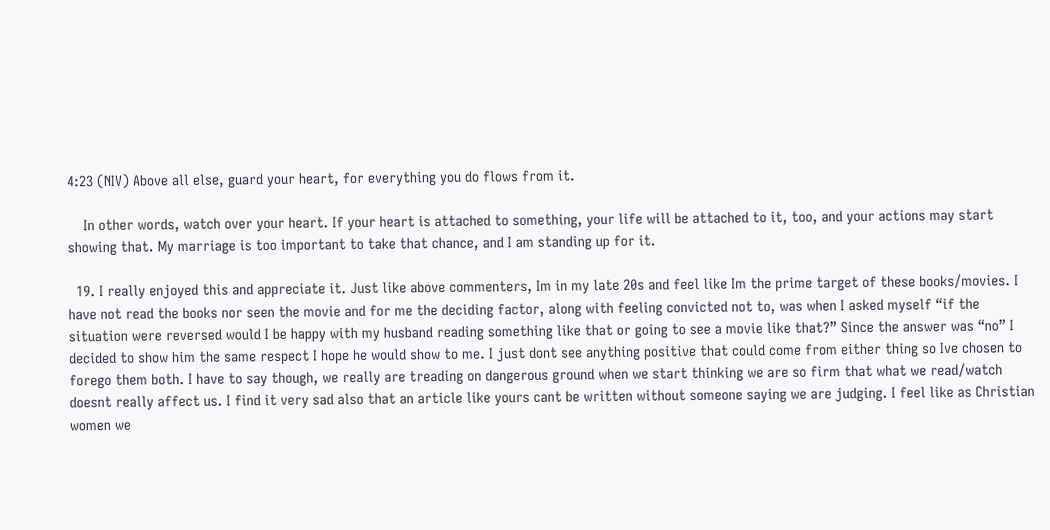4:23 (NIV) Above all else, guard your heart, for everything you do flows from it.

    In other words, watch over your heart. If your heart is attached to something, your life will be attached to it, too, and your actions may start showing that. My marriage is too important to take that chance, and I am standing up for it.

  19. I really enjoyed this and appreciate it. Just like above commenters, Im in my late 20s and feel like Im the prime target of these books/movies. I have not read the books nor seen the movie and for me the deciding factor, along with feeling convicted not to, was when I asked myself “if the situation were reversed would I be happy with my husband reading something like that or going to see a movie like that?” Since the answer was “no” I decided to show him the same respect I hope he would show to me. I just dont see anything positive that could come from either thing so Ive chosen to forego them both. I have to say though, we really are treading on dangerous ground when we start thinking we are so firm that what we read/watch doesnt really affect us. I find it very sad also that an article like yours cant be written without someone saying we are judging. I feel like as Christian women we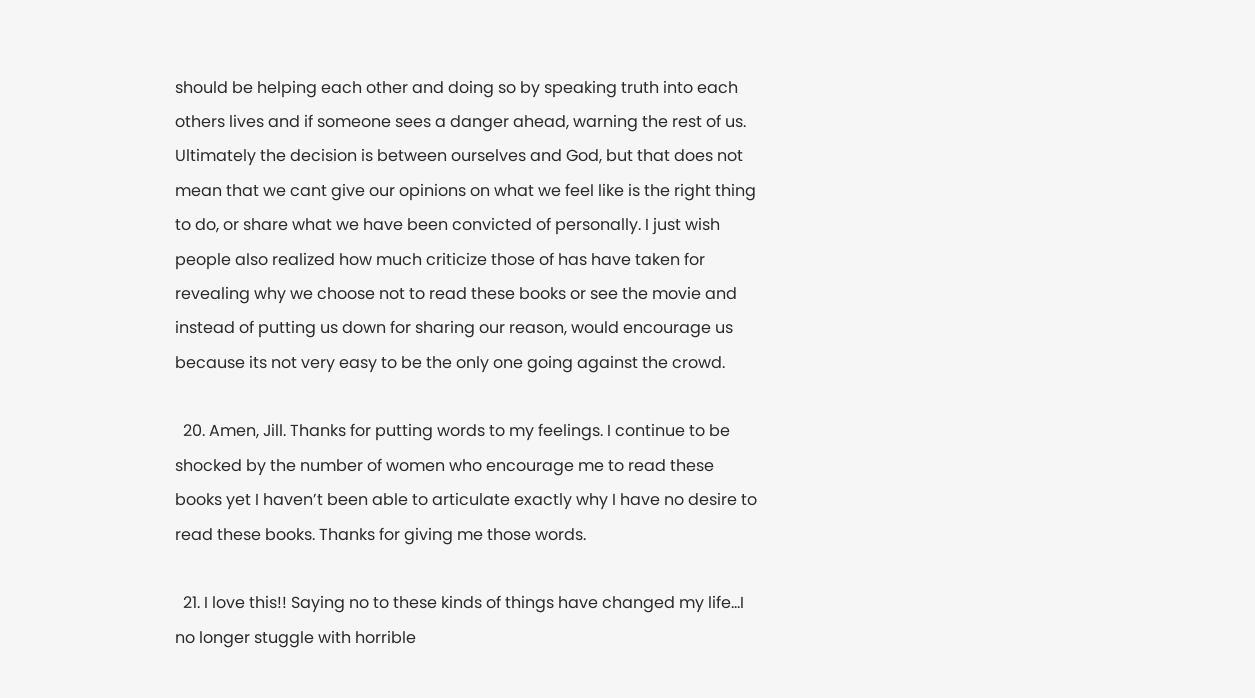should be helping each other and doing so by speaking truth into each others lives and if someone sees a danger ahead, warning the rest of us. Ultimately the decision is between ourselves and God, but that does not mean that we cant give our opinions on what we feel like is the right thing to do, or share what we have been convicted of personally. I just wish people also realized how much criticize those of has have taken for revealing why we choose not to read these books or see the movie and instead of putting us down for sharing our reason, would encourage us because its not very easy to be the only one going against the crowd.

  20. Amen, Jill. Thanks for putting words to my feelings. I continue to be shocked by the number of women who encourage me to read these books yet I haven’t been able to articulate exactly why I have no desire to read these books. Thanks for giving me those words.

  21. I love this!! Saying no to these kinds of things have changed my life…I no longer stuggle with horrible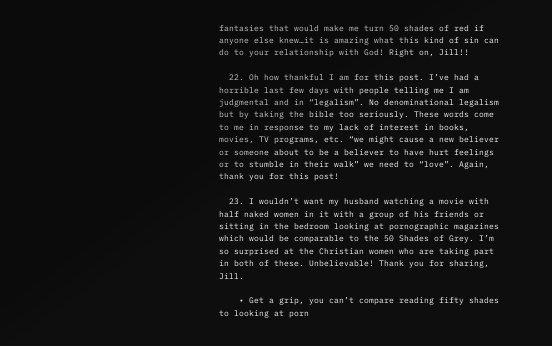fantasies that would make me turn 50 shades of red if anyone else knew…it is amazing what this kind of sin can do to your relationship with God! Right on, Jill!!

  22. Oh how thankful I am for this post. I’ve had a horrible last few days with people telling me I am judgmental and in “legalism”. No denominational legalism but by taking the bible too seriously. These words come to me in response to my lack of interest in books, movies, TV programs, etc. “we might cause a new believer or someone about to be a believer to have hurt feelings or to stumble in their walk” we need to “love”. Again, thank you for this post!

  23. I wouldn’t want my husband watching a movie with half naked women in it with a group of his friends or sitting in the bedroom looking at pornographic magazines which would be comparable to the 50 Shades of Grey. I’m so surprised at the Christian women who are taking part in both of these. Unbelievable! Thank you for sharing, Jill.

    • Get a grip, you can’t compare reading fifty shades to looking at porn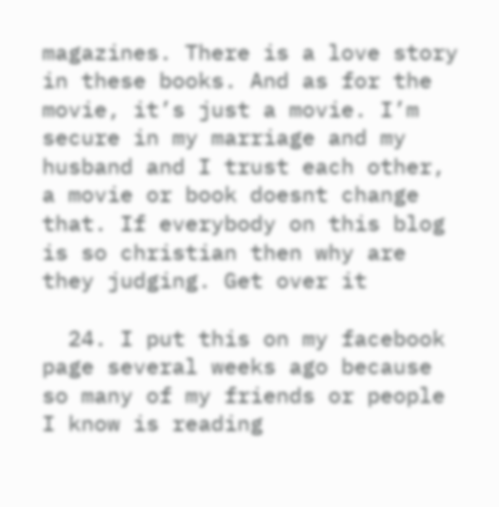magazines. There is a love story in these books. And as for the movie, it’s just a movie. I’m secure in my marriage and my husband and I trust each other, a movie or book doesnt change that. If everybody on this blog is so christian then why are they judging. Get over it

  24. I put this on my facebook page several weeks ago because so many of my friends or people I know is reading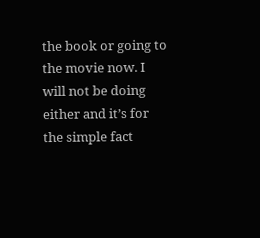the book or going to the movie now. I will not be doing either and it’s for the simple fact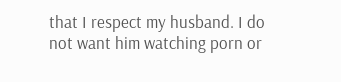that I respect my husband. I do not want him watching porn or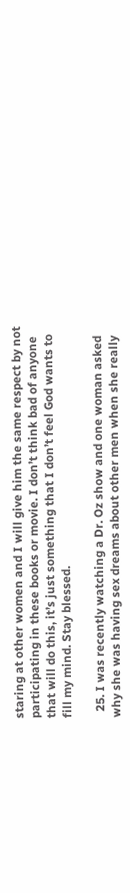staring at other women and I will give him the same respect by not participating in these books or movie. I don’t think bad of anyone that will do this, it’s just something that I don’t feel God wants to fill my mind. Stay blessed.

  25. I was recently watching a Dr. Oz show and one woman asked why she was having sex dreams about other men when she really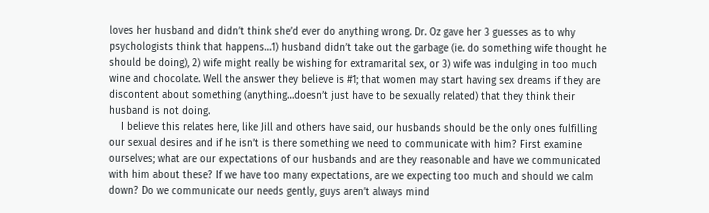loves her husband and didn’t think she’d ever do anything wrong. Dr. Oz gave her 3 guesses as to why psychologists think that happens…1) husband didn’t take out the garbage (ie. do something wife thought he should be doing), 2) wife might really be wishing for extramarital sex, or 3) wife was indulging in too much wine and chocolate. Well the answer they believe is #1; that women may start having sex dreams if they are discontent about something (anything…doesn’t just have to be sexually related) that they think their husband is not doing.
    I believe this relates here, like Jill and others have said, our husbands should be the only ones fulfilling our sexual desires and if he isn’t is there something we need to communicate with him? First examine ourselves; what are our expectations of our husbands and are they reasonable and have we communicated with him about these? If we have too many expectations, are we expecting too much and should we calm down? Do we communicate our needs gently, guys aren’t always mind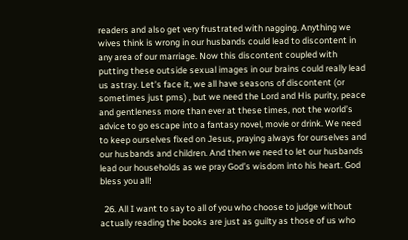readers and also get very frustrated with nagging. Anything we wives think is wrong in our husbands could lead to discontent in any area of our marriage. Now this discontent coupled with putting these outside sexual images in our brains could really lead us astray. Let’s face it, we all have seasons of discontent (or sometimes just pms) , but we need the Lord and His purity, peace and gentleness more than ever at these times, not the world’s advice to go escape into a fantasy novel, movie or drink. We need to keep ourselves fixed on Jesus, praying always for ourselves and our husbands and children. And then we need to let our husbands lead our households as we pray God’s wisdom into his heart. God bless you all!

  26. All I want to say to all of you who choose to judge without actually reading the books are just as guilty as those of us who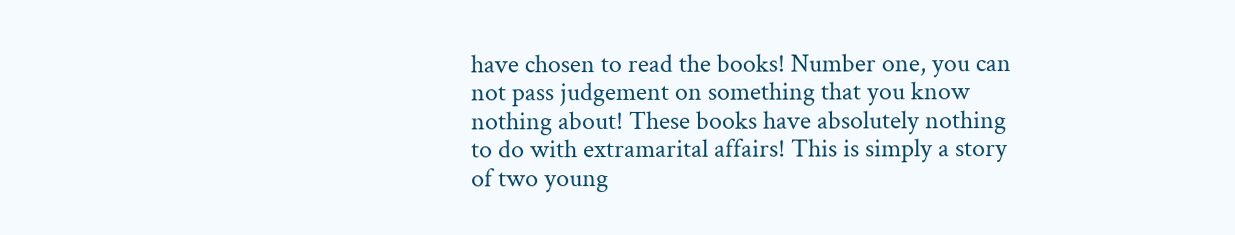have chosen to read the books! Number one, you can not pass judgement on something that you know nothing about! These books have absolutely nothing to do with extramarital affairs! This is simply a story of two young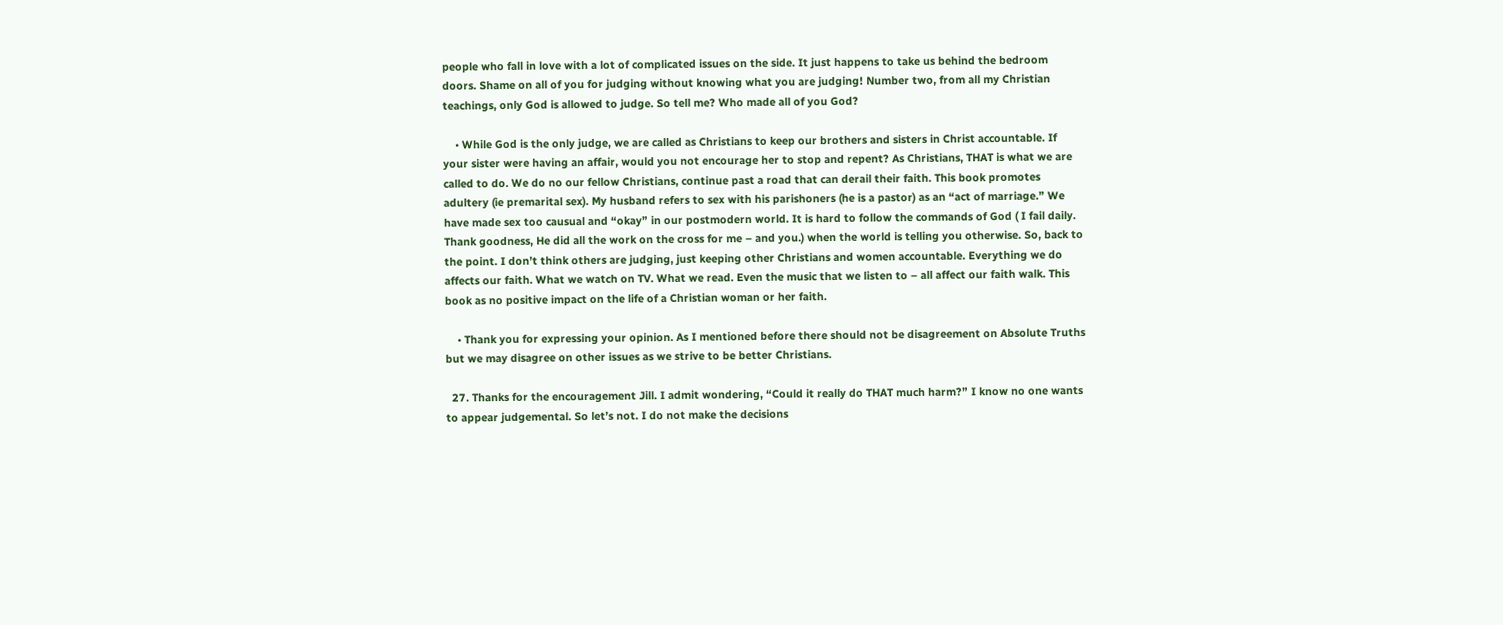people who fall in love with a lot of complicated issues on the side. It just happens to take us behind the bedroom doors. Shame on all of you for judging without knowing what you are judging! Number two, from all my Christian teachings, only God is allowed to judge. So tell me? Who made all of you God?

    • While God is the only judge, we are called as Christians to keep our brothers and sisters in Christ accountable. If your sister were having an affair, would you not encourage her to stop and repent? As Christians, THAT is what we are called to do. We do no our fellow Christians, continue past a road that can derail their faith. This book promotes adultery (ie premarital sex). My husband refers to sex with his parishoners (he is a pastor) as an “act of marriage.” We have made sex too causual and “okay” in our postmodern world. It is hard to follow the commands of God ( I fail daily. Thank goodness, He did all the work on the cross for me – and you.) when the world is telling you otherwise. So, back to the point. I don’t think others are judging, just keeping other Christians and women accountable. Everything we do affects our faith. What we watch on TV. What we read. Even the music that we listen to – all affect our faith walk. This book as no positive impact on the life of a Christian woman or her faith.

    • Thank you for expressing your opinion. As I mentioned before there should not be disagreement on Absolute Truths but we may disagree on other issues as we strive to be better Christians.

  27. Thanks for the encouragement Jill. I admit wondering, “Could it really do THAT much harm?” I know no one wants to appear judgemental. So let’s not. I do not make the decisions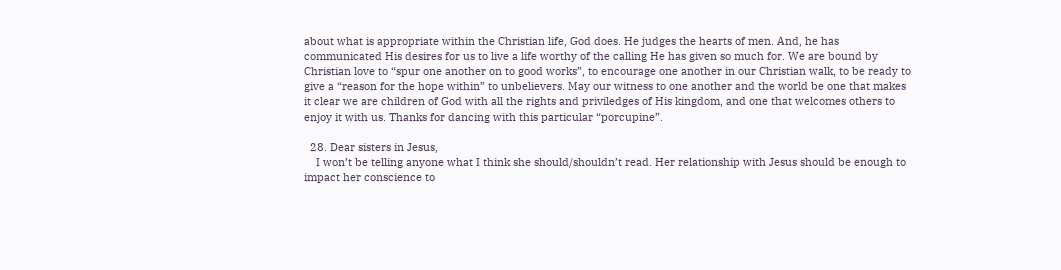about what is appropriate within the Christian life, God does. He judges the hearts of men. And, he has communicated His desires for us to live a life worthy of the calling He has given so much for. We are bound by Christian love to “spur one another on to good works”, to encourage one another in our Christian walk, to be ready to give a “reason for the hope within” to unbelievers. May our witness to one another and the world be one that makes it clear we are children of God with all the rights and priviledges of His kingdom, and one that welcomes others to enjoy it with us. Thanks for dancing with this particular “porcupine”.

  28. Dear sisters in Jesus,
    I won’t be telling anyone what I think she should/shouldn’t read. Her relationship with Jesus should be enough to impact her conscience to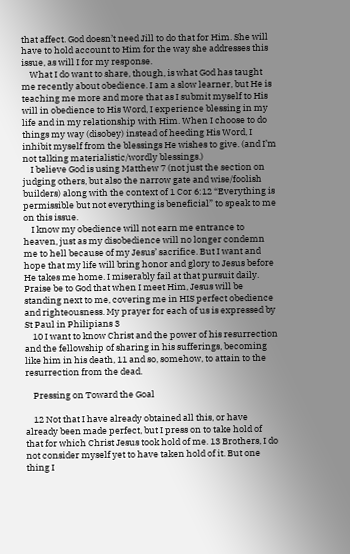that affect. God doesn’t need Jill to do that for Him. She will have to hold account to Him for the way she addresses this issue, as will I for my response.
    What I do want to share, though, is what God has taught me recently about obedience. I am a slow learner, but He is teaching me more and more that as I submit myself to His will in obedience to His Word, I experience blessing in my life and in my relationship with Him. When I choose to do things my way (disobey) instead of heeding His Word, I inhibit myself from the blessings He wishes to give. (and I’m not talking materialistic/wordly blessings.)
    I believe God is using Matthew 7 (not just the section on judging others, but also the narrow gate and wise/foolish builders) along with the context of 1 Cor 6:12 “Everything is permissible but not everything is beneficial” to speak to me on this issue.
    I know my obedience will not earn me entrance to heaven, just as my disobedience will no longer condemn me to hell because of my Jesus’ sacrifice. But I want and hope that my life will bring honor and glory to Jesus before He takes me home. I miserably fail at that pursuit daily. Praise be to God that when I meet Him, Jesus will be standing next to me, covering me in HIS perfect obedience and righteousness. My prayer for each of us is expressed by St Paul in Philipians 3
    10 I want to know Christ and the power of his resurrection and the fellowship of sharing in his sufferings, becoming like him in his death, 11 and so, somehow, to attain to the resurrection from the dead.

    Pressing on Toward the Goal

    12 Not that I have already obtained all this, or have already been made perfect, but I press on to take hold of that for which Christ Jesus took hold of me. 13 Brothers, I do not consider myself yet to have taken hold of it. But one thing I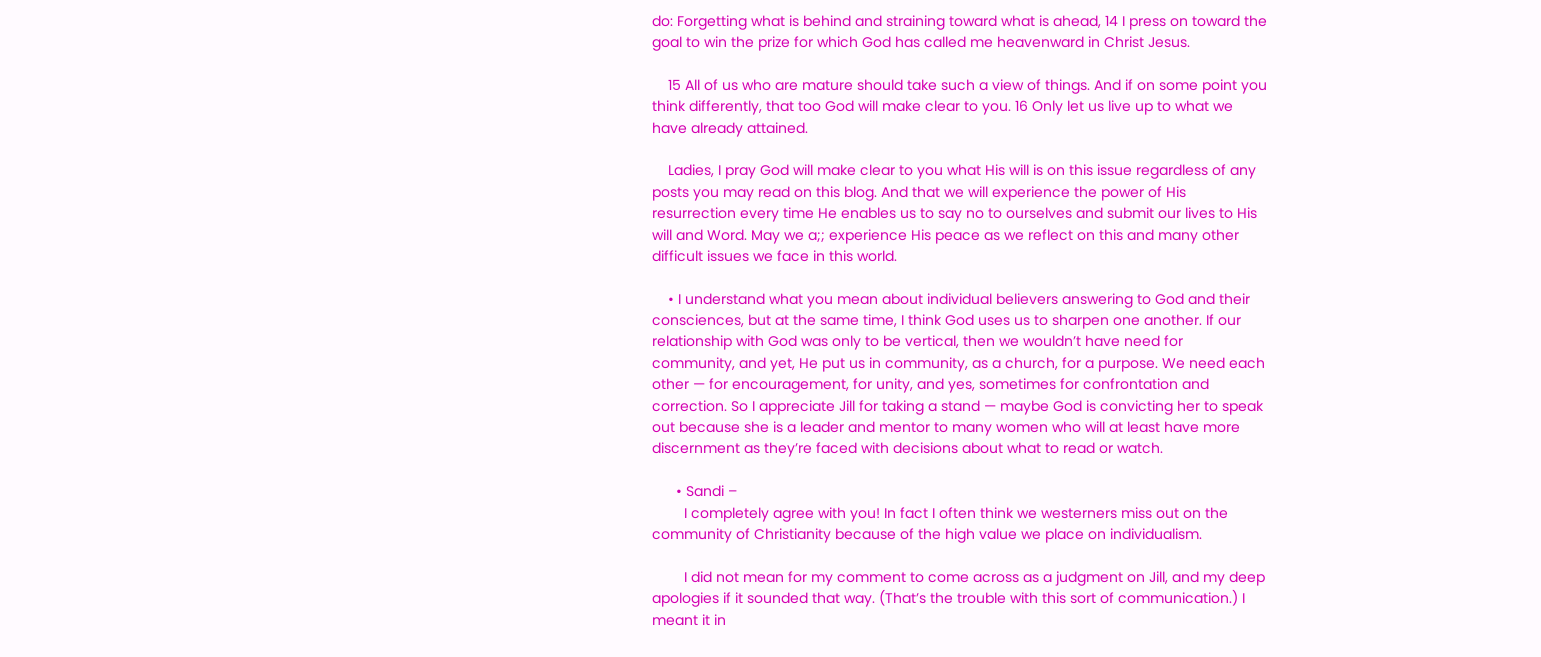do: Forgetting what is behind and straining toward what is ahead, 14 I press on toward the goal to win the prize for which God has called me heavenward in Christ Jesus.

    15 All of us who are mature should take such a view of things. And if on some point you think differently, that too God will make clear to you. 16 Only let us live up to what we have already attained.

    Ladies, I pray God will make clear to you what His will is on this issue regardless of any posts you may read on this blog. And that we will experience the power of His resurrection every time He enables us to say no to ourselves and submit our lives to His will and Word. May we a;; experience His peace as we reflect on this and many other difficult issues we face in this world.

    • I understand what you mean about individual believers answering to God and their consciences, but at the same time, I think God uses us to sharpen one another. If our relationship with God was only to be vertical, then we wouldn’t have need for community, and yet, He put us in community, as a church, for a purpose. We need each other — for encouragement, for unity, and yes, sometimes for confrontation and correction. So I appreciate Jill for taking a stand — maybe God is convicting her to speak out because she is a leader and mentor to many women who will at least have more discernment as they’re faced with decisions about what to read or watch.

      • Sandi –
        I completely agree with you! In fact I often think we westerners miss out on the community of Christianity because of the high value we place on individualism.

        I did not mean for my comment to come across as a judgment on Jill, and my deep apologies if it sounded that way. (That’s the trouble with this sort of communication.) I meant it in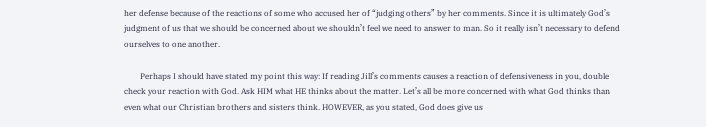her defense because of the reactions of some who accused her of “judging others” by her comments. Since it is ultimately God’s judgment of us that we should be concerned about we shouldn’t feel we need to answer to man. So it really isn’t necessary to defend ourselves to one another.

        Perhaps I should have stated my point this way: If reading Jill’s comments causes a reaction of defensiveness in you, double check your reaction with God. Ask HIM what HE thinks about the matter. Let’s all be more concerned with what God thinks than even what our Christian brothers and sisters think. HOWEVER, as you stated, God does give us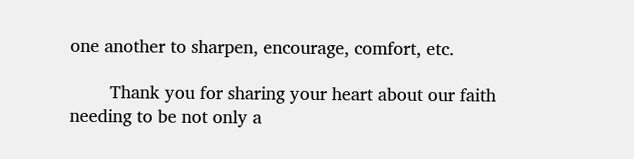one another to sharpen, encourage, comfort, etc.

        Thank you for sharing your heart about our faith needing to be not only a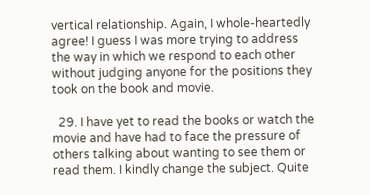vertical relationship. Again, I whole-heartedly agree! I guess I was more trying to address the way in which we respond to each other without judging anyone for the positions they took on the book and movie.

  29. I have yet to read the books or watch the movie and have had to face the pressure of others talking about wanting to see them or read them. I kindly change the subject. Quite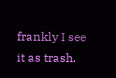frankly I see it as trash.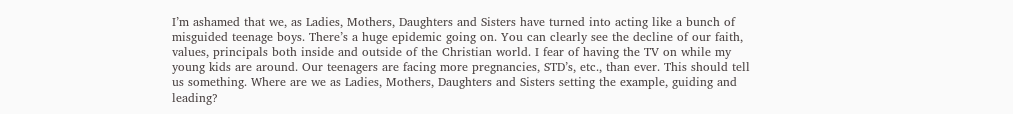I’m ashamed that we, as Ladies, Mothers, Daughters and Sisters have turned into acting like a bunch of misguided teenage boys. There’s a huge epidemic going on. You can clearly see the decline of our faith, values, principals both inside and outside of the Christian world. I fear of having the TV on while my young kids are around. Our teenagers are facing more pregnancies, STD’s, etc., than ever. This should tell us something. Where are we as Ladies, Mothers, Daughters and Sisters setting the example, guiding and leading?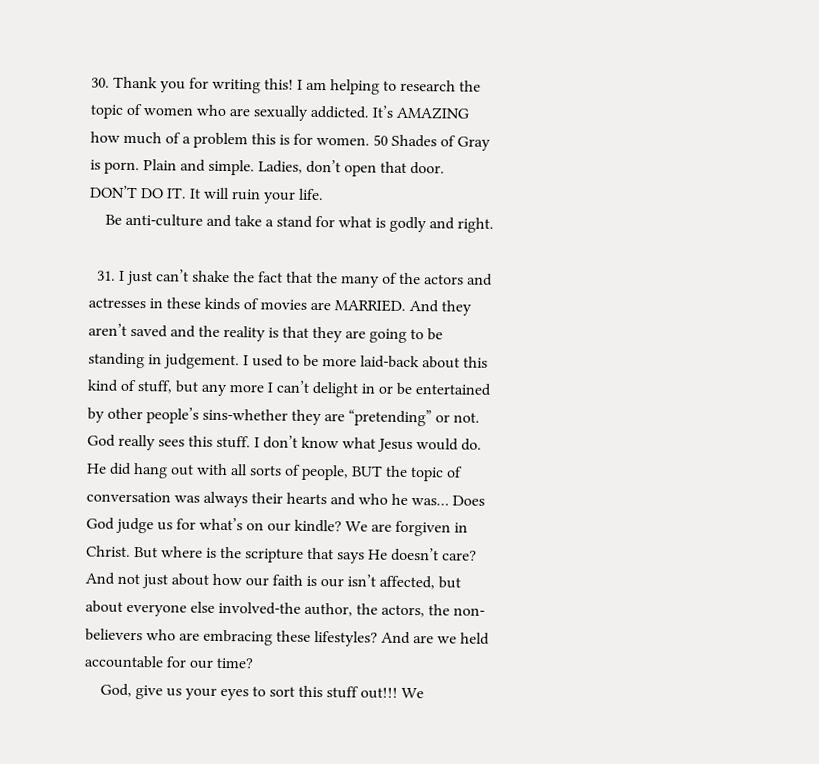30. Thank you for writing this! I am helping to research the topic of women who are sexually addicted. It’s AMAZING how much of a problem this is for women. 50 Shades of Gray is porn. Plain and simple. Ladies, don’t open that door. DON’T DO IT. It will ruin your life.
    Be anti-culture and take a stand for what is godly and right.

  31. I just can’t shake the fact that the many of the actors and actresses in these kinds of movies are MARRIED. And they aren’t saved and the reality is that they are going to be standing in judgement. I used to be more laid-back about this kind of stuff, but any more I can’t delight in or be entertained by other people’s sins-whether they are “pretending” or not. God really sees this stuff. I don’t know what Jesus would do. He did hang out with all sorts of people, BUT the topic of conversation was always their hearts and who he was… Does God judge us for what’s on our kindle? We are forgiven in Christ. But where is the scripture that says He doesn’t care? And not just about how our faith is our isn’t affected, but about everyone else involved-the author, the actors, the non-believers who are embracing these lifestyles? And are we held accountable for our time?
    God, give us your eyes to sort this stuff out!!! We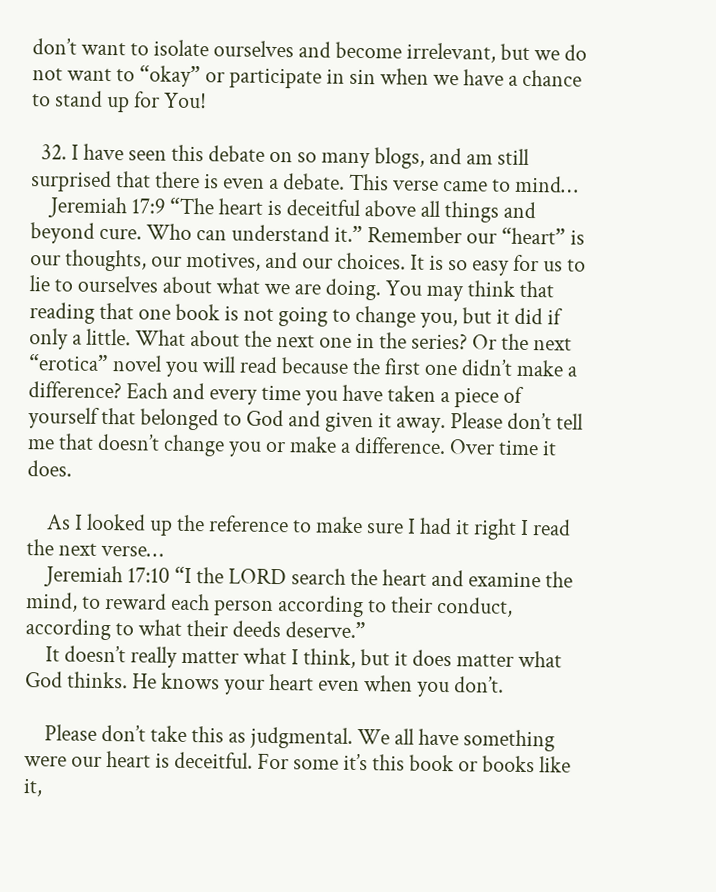don’t want to isolate ourselves and become irrelevant, but we do not want to “okay” or participate in sin when we have a chance to stand up for You!

  32. I have seen this debate on so many blogs, and am still surprised that there is even a debate. This verse came to mind…
    Jeremiah 17:9 “The heart is deceitful above all things and beyond cure. Who can understand it.” Remember our “heart” is our thoughts, our motives, and our choices. It is so easy for us to lie to ourselves about what we are doing. You may think that reading that one book is not going to change you, but it did if only a little. What about the next one in the series? Or the next “erotica” novel you will read because the first one didn’t make a difference? Each and every time you have taken a piece of yourself that belonged to God and given it away. Please don’t tell me that doesn’t change you or make a difference. Over time it does.

    As I looked up the reference to make sure I had it right I read the next verse…
    Jeremiah 17:10 “I the LORD search the heart and examine the mind, to reward each person according to their conduct, according to what their deeds deserve.”
    It doesn’t really matter what I think, but it does matter what God thinks. He knows your heart even when you don’t.

    Please don’t take this as judgmental. We all have something were our heart is deceitful. For some it’s this book or books like it,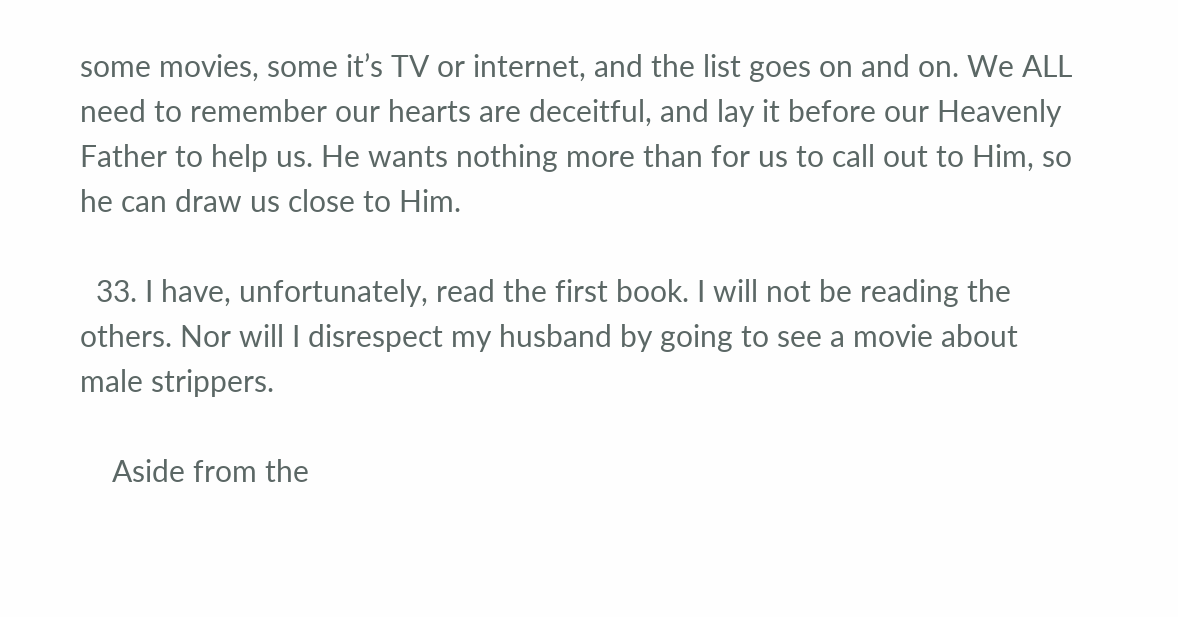some movies, some it’s TV or internet, and the list goes on and on. We ALL need to remember our hearts are deceitful, and lay it before our Heavenly Father to help us. He wants nothing more than for us to call out to Him, so he can draw us close to Him.

  33. I have, unfortunately, read the first book. I will not be reading the others. Nor will I disrespect my husband by going to see a movie about male strippers.

    Aside from the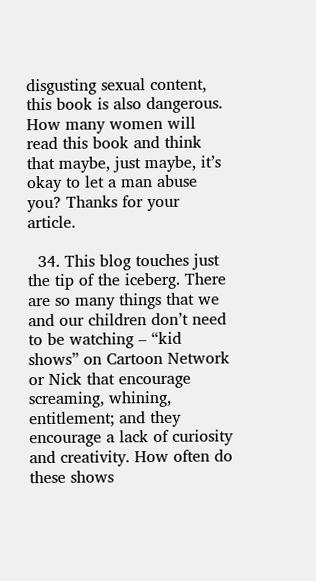disgusting sexual content, this book is also dangerous. How many women will read this book and think that maybe, just maybe, it’s okay to let a man abuse you? Thanks for your article.

  34. This blog touches just the tip of the iceberg. There are so many things that we and our children don’t need to be watching – “kid shows” on Cartoon Network or Nick that encourage screaming, whining, entitlement; and they encourage a lack of curiosity and creativity. How often do these shows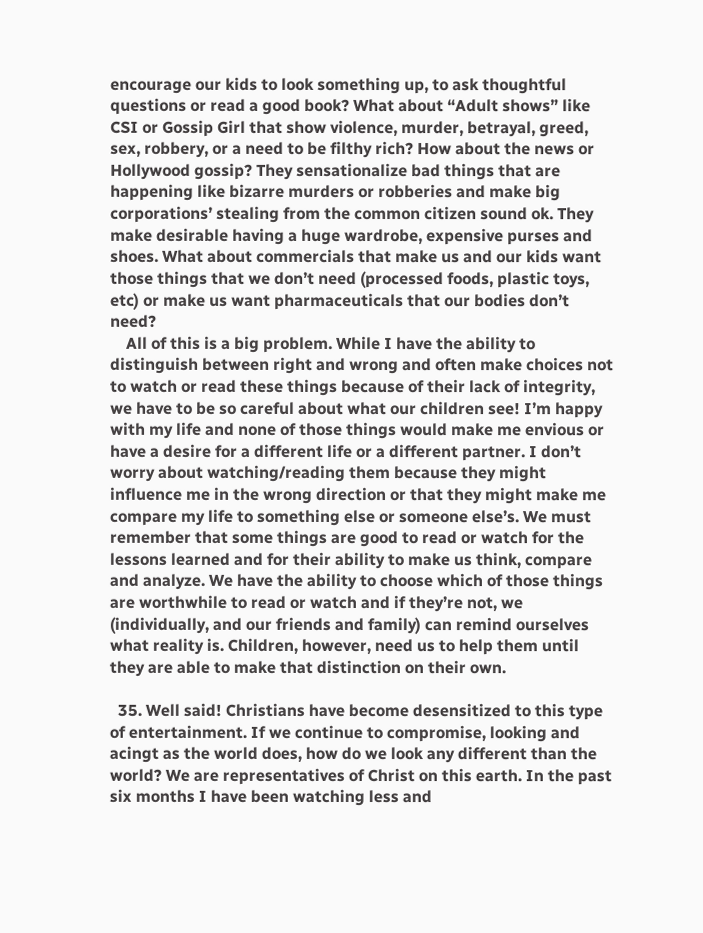encourage our kids to look something up, to ask thoughtful questions or read a good book? What about “Adult shows” like CSI or Gossip Girl that show violence, murder, betrayal, greed, sex, robbery, or a need to be filthy rich? How about the news or Hollywood gossip? They sensationalize bad things that are happening like bizarre murders or robberies and make big corporations’ stealing from the common citizen sound ok. They make desirable having a huge wardrobe, expensive purses and shoes. What about commercials that make us and our kids want those things that we don’t need (processed foods, plastic toys, etc) or make us want pharmaceuticals that our bodies don’t need?
    All of this is a big problem. While I have the ability to distinguish between right and wrong and often make choices not to watch or read these things because of their lack of integrity, we have to be so careful about what our children see! I’m happy with my life and none of those things would make me envious or have a desire for a different life or a different partner. I don’t worry about watching/reading them because they might influence me in the wrong direction or that they might make me compare my life to something else or someone else’s. We must remember that some things are good to read or watch for the lessons learned and for their ability to make us think, compare and analyze. We have the ability to choose which of those things are worthwhile to read or watch and if they’re not, we (individually, and our friends and family) can remind ourselves what reality is. Children, however, need us to help them until they are able to make that distinction on their own.

  35. Well said! Christians have become desensitized to this type of entertainment. If we continue to compromise, looking and acingt as the world does, how do we look any different than the world? We are representatives of Christ on this earth. In the past six months I have been watching less and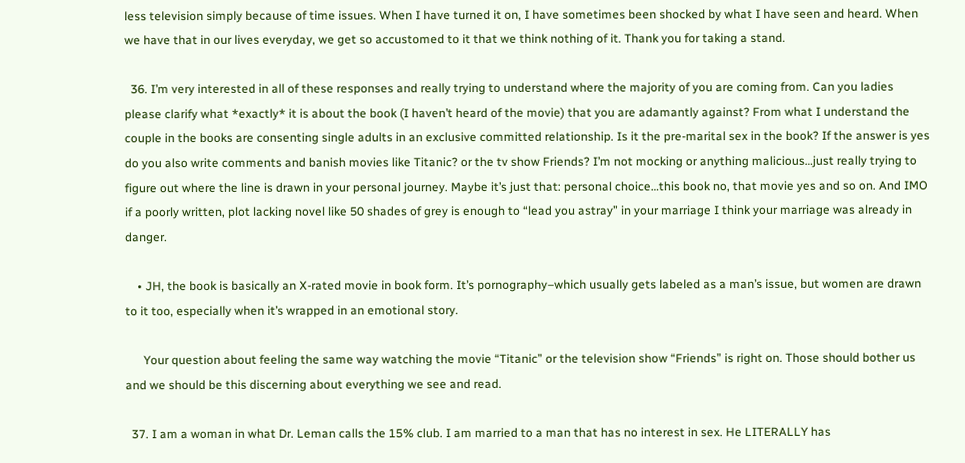less television simply because of time issues. When I have turned it on, I have sometimes been shocked by what I have seen and heard. When we have that in our lives everyday, we get so accustomed to it that we think nothing of it. Thank you for taking a stand.

  36. I’m very interested in all of these responses and really trying to understand where the majority of you are coming from. Can you ladies please clarify what *exactly* it is about the book (I haven’t heard of the movie) that you are adamantly against? From what I understand the couple in the books are consenting single adults in an exclusive committed relationship. Is it the pre-marital sex in the book? If the answer is yes do you also write comments and banish movies like Titanic? or the tv show Friends? I’m not mocking or anything malicious…just really trying to figure out where the line is drawn in your personal journey. Maybe it’s just that: personal choice…this book no, that movie yes and so on. And IMO if a poorly written, plot lacking novel like 50 shades of grey is enough to “lead you astray” in your marriage I think your marriage was already in danger.

    • JH, the book is basically an X-rated movie in book form. It’s pornography–which usually gets labeled as a man’s issue, but women are drawn to it too, especially when it’s wrapped in an emotional story.

      Your question about feeling the same way watching the movie “Titanic” or the television show “Friends” is right on. Those should bother us and we should be this discerning about everything we see and read.

  37. I am a woman in what Dr. Leman calls the 15% club. I am married to a man that has no interest in sex. He LITERALLY has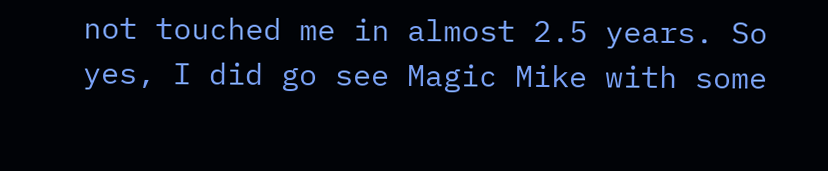not touched me in almost 2.5 years. So yes, I did go see Magic Mike with some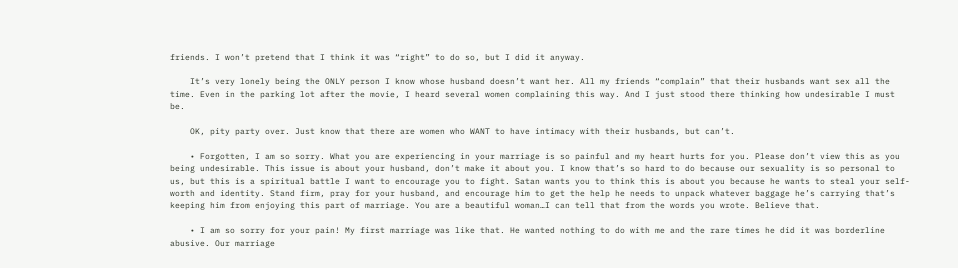friends. I won’t pretend that I think it was “right” to do so, but I did it anyway.

    It’s very lonely being the ONLY person I know whose husband doesn’t want her. All my friends “complain” that their husbands want sex all the time. Even in the parking lot after the movie, I heard several women complaining this way. And I just stood there thinking how undesirable I must be.

    OK, pity party over. Just know that there are women who WANT to have intimacy with their husbands, but can’t.

    • Forgotten, I am so sorry. What you are experiencing in your marriage is so painful and my heart hurts for you. Please don’t view this as you being undesirable. This issue is about your husband, don’t make it about you. I know that’s so hard to do because our sexuality is so personal to us, but this is a spiritual battle I want to encourage you to fight. Satan wants you to think this is about you because he wants to steal your self-worth and identity. Stand firm, pray for your husband, and encourage him to get the help he needs to unpack whatever baggage he’s carrying that’s keeping him from enjoying this part of marriage. You are a beautiful woman…I can tell that from the words you wrote. Believe that.

    • I am so sorry for your pain! My first marriage was like that. He wanted nothing to do with me and the rare times he did it was borderline abusive. Our marriage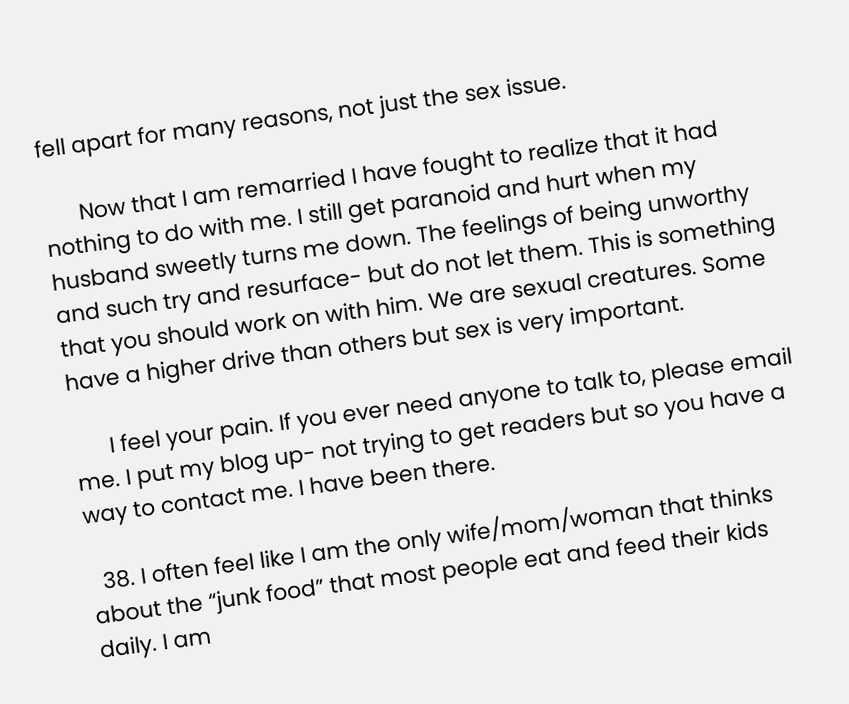fell apart for many reasons, not just the sex issue.

      Now that I am remarried I have fought to realize that it had nothing to do with me. I still get paranoid and hurt when my husband sweetly turns me down. The feelings of being unworthy and such try and resurface- but do not let them. This is something that you should work on with him. We are sexual creatures. Some have a higher drive than others but sex is very important.

      I feel your pain. If you ever need anyone to talk to, please email me. I put my blog up- not trying to get readers but so you have a way to contact me. I have been there.

  38. I often feel like I am the only wife/mom/woman that thinks about the “junk food” that most people eat and feed their kids daily. I am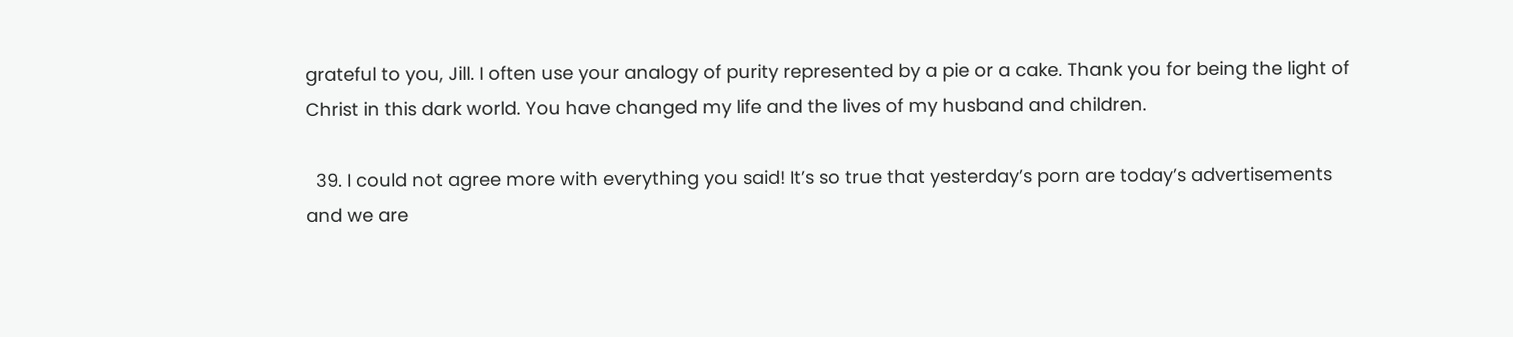grateful to you, Jill. I often use your analogy of purity represented by a pie or a cake. Thank you for being the light of Christ in this dark world. You have changed my life and the lives of my husband and children.

  39. I could not agree more with everything you said! It’s so true that yesterday’s porn are today’s advertisements and we are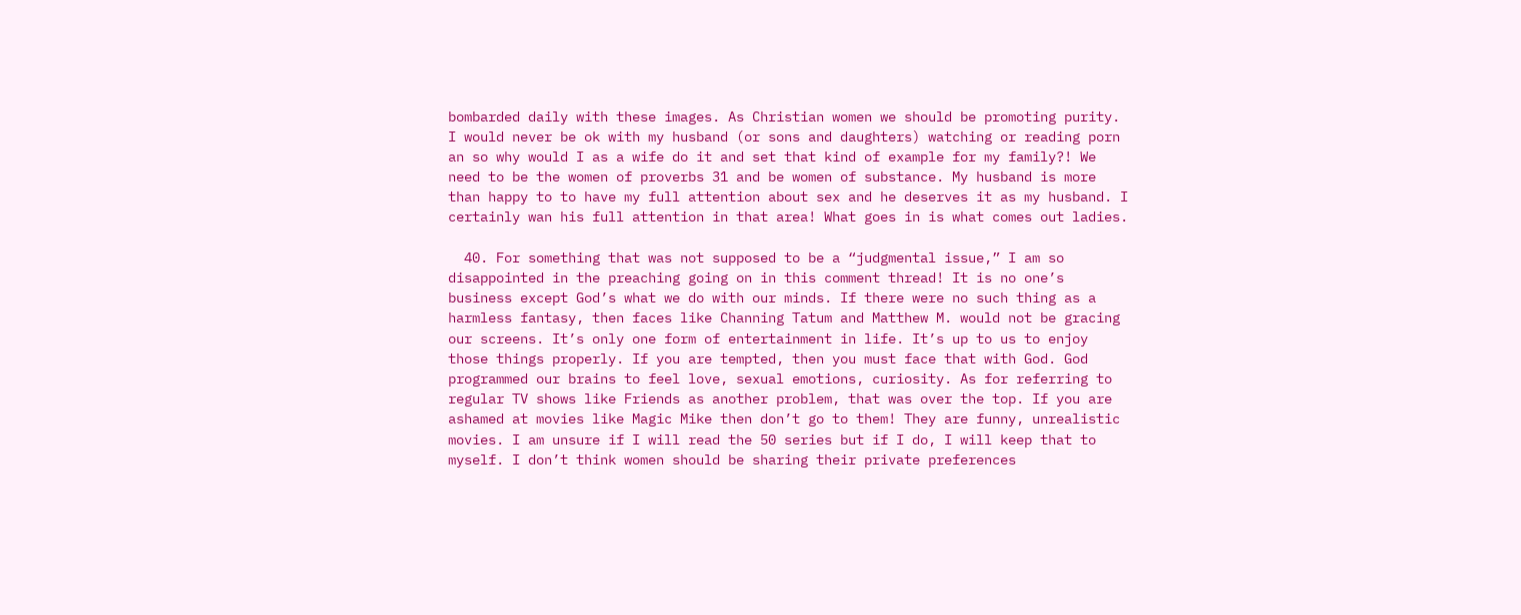bombarded daily with these images. As Christian women we should be promoting purity. I would never be ok with my husband (or sons and daughters) watching or reading porn an so why would I as a wife do it and set that kind of example for my family?! We need to be the women of proverbs 31 and be women of substance. My husband is more than happy to to have my full attention about sex and he deserves it as my husband. I certainly wan his full attention in that area! What goes in is what comes out ladies.

  40. For something that was not supposed to be a “judgmental issue,” I am so disappointed in the preaching going on in this comment thread! It is no one’s business except God’s what we do with our minds. If there were no such thing as a harmless fantasy, then faces like Channing Tatum and Matthew M. would not be gracing our screens. It’s only one form of entertainment in life. It’s up to us to enjoy those things properly. If you are tempted, then you must face that with God. God programmed our brains to feel love, sexual emotions, curiosity. As for referring to regular TV shows like Friends as another problem, that was over the top. If you are ashamed at movies like Magic Mike then don’t go to them! They are funny, unrealistic movies. I am unsure if I will read the 50 series but if I do, I will keep that to myself. I don’t think women should be sharing their private preferences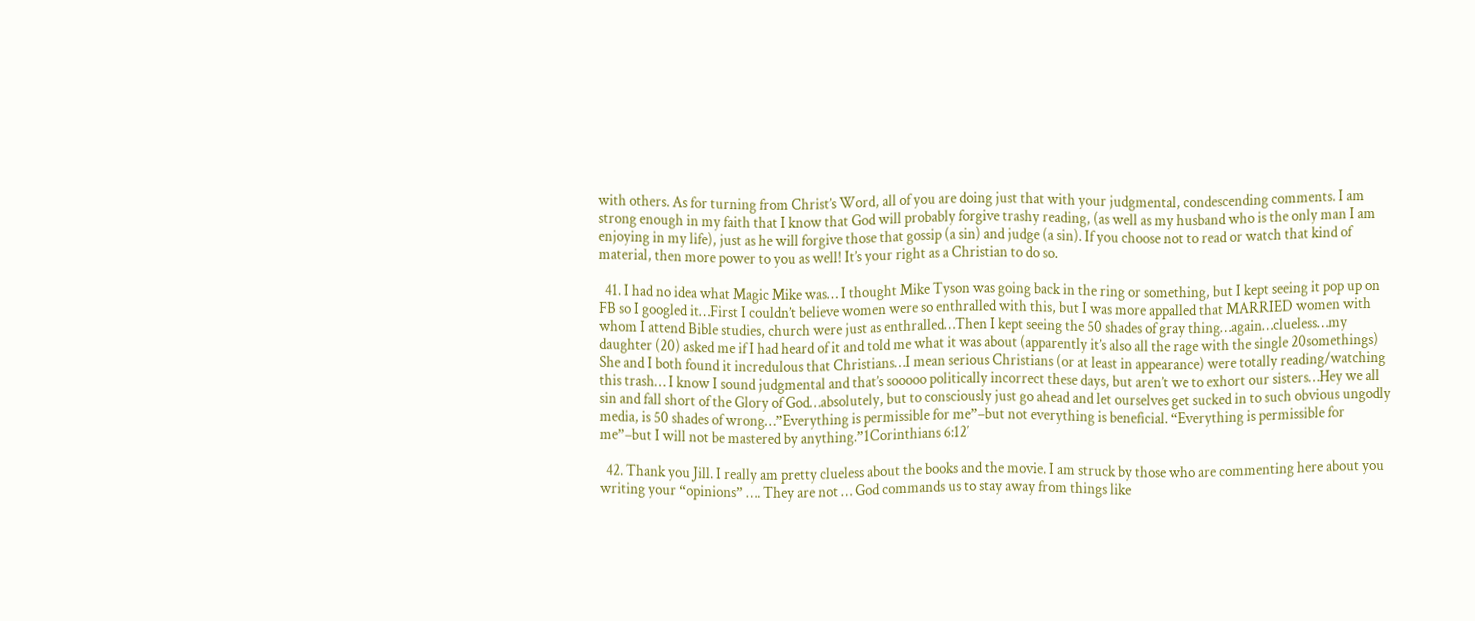with others. As for turning from Christ’s Word, all of you are doing just that with your judgmental, condescending comments. I am strong enough in my faith that I know that God will probably forgive trashy reading, (as well as my husband who is the only man I am enjoying in my life), just as he will forgive those that gossip (a sin) and judge (a sin). If you choose not to read or watch that kind of material, then more power to you as well! It’s your right as a Christian to do so.

  41. I had no idea what Magic Mike was… I thought Mike Tyson was going back in the ring or something, but I kept seeing it pop up on FB so I googled it…First I couldn’t believe women were so enthralled with this, but I was more appalled that MARRIED women with whom I attend Bible studies, church were just as enthralled…Then I kept seeing the 50 shades of gray thing…again…clueless…my daughter (20) asked me if I had heard of it and told me what it was about (apparently it’s also all the rage with the single 20somethings) She and I both found it incredulous that Christians…I mean serious Christians (or at least in appearance) were totally reading/watching this trash… I know I sound judgmental and that’s sooooo politically incorrect these days, but aren’t we to exhort our sisters…Hey we all sin and fall short of the Glory of God…absolutely, but to consciously just go ahead and let ourselves get sucked in to such obvious ungodly media, is 50 shades of wrong…”Everything is permissible for me”–but not everything is beneficial. “Everything is permissible for me”–but I will not be mastered by anything.”1Corinthians 6:12′

  42. Thank you Jill. I really am pretty clueless about the books and the movie. I am struck by those who are commenting here about you writing your “opinions” …. They are not … God commands us to stay away from things like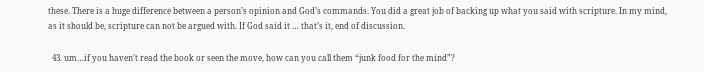these. There is a huge difference between a person’s opinion and God’s commands. You did a great job of backing up what you said with scripture. In my mind, as it should be, scripture can not be argued with. If God said it … that’s it, end of discussion.

  43. um…if you haven’t read the book or seen the move, how can you call them “junk food for the mind”?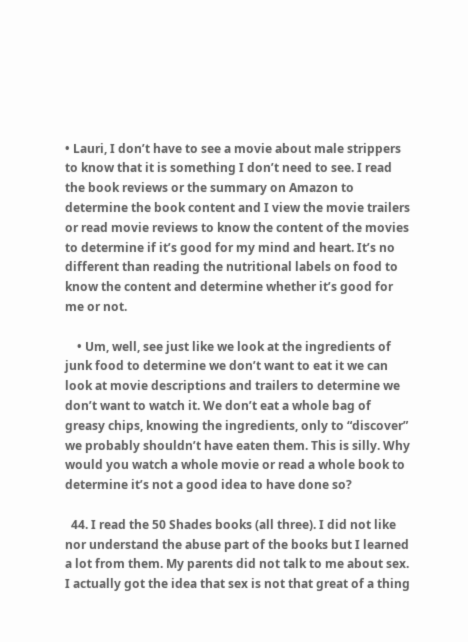• Lauri, I don’t have to see a movie about male strippers to know that it is something I don’t need to see. I read the book reviews or the summary on Amazon to determine the book content and I view the movie trailers or read movie reviews to know the content of the movies to determine if it’s good for my mind and heart. It’s no different than reading the nutritional labels on food to know the content and determine whether it’s good for me or not.

    • Um, well, see just like we look at the ingredients of junk food to determine we don’t want to eat it we can look at movie descriptions and trailers to determine we don’t want to watch it. We don’t eat a whole bag of greasy chips, knowing the ingredients, only to “discover” we probably shouldn’t have eaten them. This is silly. Why would you watch a whole movie or read a whole book to determine it’s not a good idea to have done so?

  44. I read the 50 Shades books (all three). I did not like nor understand the abuse part of the books but I learned a lot from them. My parents did not talk to me about sex. I actually got the idea that sex is not that great of a thing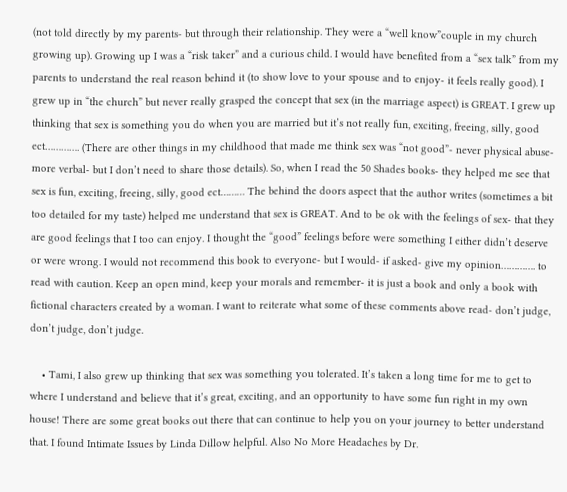(not told directly by my parents- but through their relationship. They were a “well know”couple in my church growing up). Growing up I was a “risk taker” and a curious child. I would have benefited from a “sex talk” from my parents to understand the real reason behind it (to show love to your spouse and to enjoy- it feels really good). I grew up in “the church” but never really grasped the concept that sex (in the marriage aspect) is GREAT. I grew up thinking that sex is something you do when you are married but it’s not really fun, exciting, freeing, silly, good ect…………. (There are other things in my childhood that made me think sex was “not good”- never physical abuse- more verbal- but I don’t need to share those details). So, when I read the 50 Shades books- they helped me see that sex is fun, exciting, freeing, silly, good ect……… The behind the doors aspect that the author writes (sometimes a bit too detailed for my taste) helped me understand that sex is GREAT. And to be ok with the feelings of sex- that they are good feelings that I too can enjoy. I thought the “good” feelings before were something I either didn’t deserve or were wrong. I would not recommend this book to everyone- but I would- if asked- give my opinion…………. to read with caution. Keep an open mind, keep your morals and remember- it is just a book and only a book with fictional characters created by a woman. I want to reiterate what some of these comments above read- don’t judge, don’t judge, don’t judge.

    • Tami, I also grew up thinking that sex was something you tolerated. It’s taken a long time for me to get to where I understand and believe that it’s great, exciting, and an opportunity to have some fun right in my own house! There are some great books out there that can continue to help you on your journey to better understand that. I found Intimate Issues by Linda Dillow helpful. Also No More Headaches by Dr.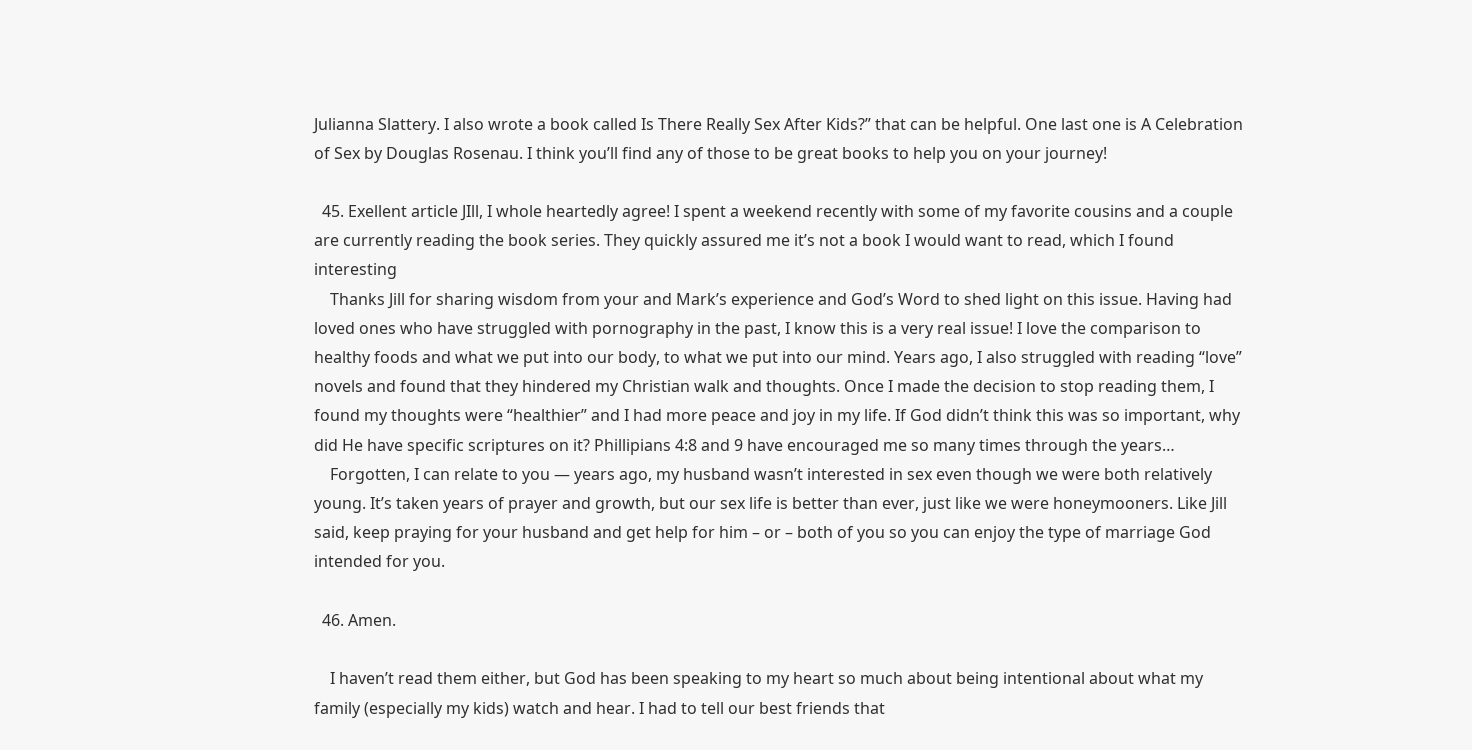Julianna Slattery. I also wrote a book called Is There Really Sex After Kids?” that can be helpful. One last one is A Celebration of Sex by Douglas Rosenau. I think you’ll find any of those to be great books to help you on your journey!

  45. Exellent article JIll, I whole heartedly agree! I spent a weekend recently with some of my favorite cousins and a couple are currently reading the book series. They quickly assured me it’s not a book I would want to read, which I found interesting
    Thanks Jill for sharing wisdom from your and Mark’s experience and God’s Word to shed light on this issue. Having had loved ones who have struggled with pornography in the past, I know this is a very real issue! I love the comparison to healthy foods and what we put into our body, to what we put into our mind. Years ago, I also struggled with reading “love” novels and found that they hindered my Christian walk and thoughts. Once I made the decision to stop reading them, I found my thoughts were “healthier” and I had more peace and joy in my life. If God didn’t think this was so important, why did He have specific scriptures on it? Phillipians 4:8 and 9 have encouraged me so many times through the years…
    Forgotten, I can relate to you — years ago, my husband wasn’t interested in sex even though we were both relatively young. It’s taken years of prayer and growth, but our sex life is better than ever, just like we were honeymooners. Like Jill said, keep praying for your husband and get help for him – or – both of you so you can enjoy the type of marriage God intended for you.

  46. Amen.

    I haven’t read them either, but God has been speaking to my heart so much about being intentional about what my family (especially my kids) watch and hear. I had to tell our best friends that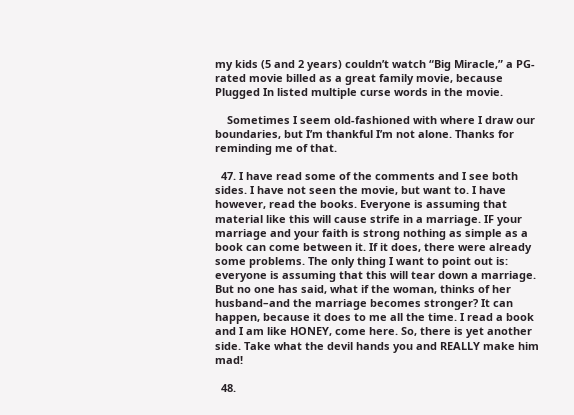my kids (5 and 2 years) couldn’t watch “Big Miracle,” a PG-rated movie billed as a great family movie, because Plugged In listed multiple curse words in the movie.

    Sometimes I seem old-fashioned with where I draw our boundaries, but I’m thankful I’m not alone. Thanks for reminding me of that.

  47. I have read some of the comments and I see both sides. I have not seen the movie, but want to. I have however, read the books. Everyone is assuming that material like this will cause strife in a marriage. IF your marriage and your faith is strong nothing as simple as a book can come between it. If it does, there were already some problems. The only thing I want to point out is: everyone is assuming that this will tear down a marriage. But no one has said, what if the woman, thinks of her husband–and the marriage becomes stronger? It can happen, because it does to me all the time. I read a book and I am like HONEY, come here. So, there is yet another side. Take what the devil hands you and REALLY make him mad!

  48.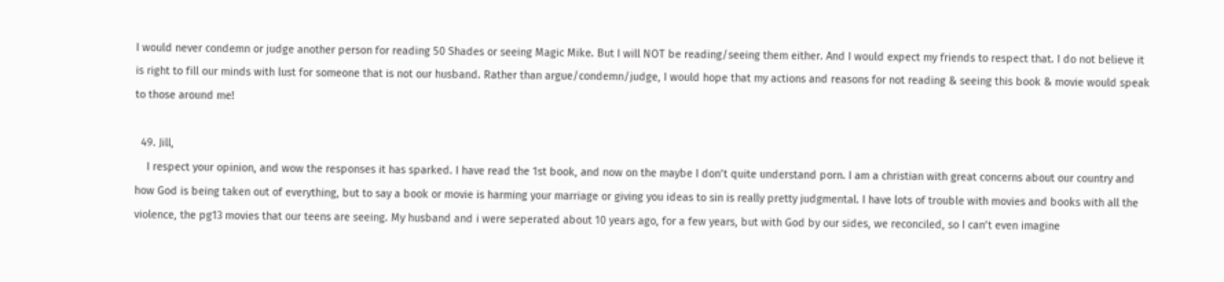I would never condemn or judge another person for reading 50 Shades or seeing Magic Mike. But I will NOT be reading/seeing them either. And I would expect my friends to respect that. I do not believe it is right to fill our minds with lust for someone that is not our husband. Rather than argue/condemn/judge, I would hope that my actions and reasons for not reading & seeing this book & movie would speak to those around me!

  49. Jill,
    I respect your opinion, and wow the responses it has sparked. I have read the 1st book, and now on the maybe I don’t quite understand porn. I am a christian with great concerns about our country and how God is being taken out of everything, but to say a book or movie is harming your marriage or giving you ideas to sin is really pretty judgmental. I have lots of trouble with movies and books with all the violence, the pg13 movies that our teens are seeing. My husband and i were seperated about 10 years ago, for a few years, but with God by our sides, we reconciled, so I can’t even imagine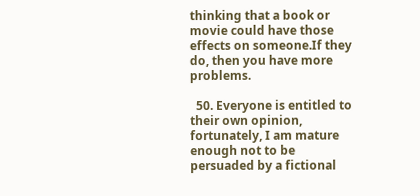thinking that a book or movie could have those effects on someone.If they do, then you have more problems.

  50. Everyone is entitled to their own opinion, fortunately, I am mature enough not to be persuaded by a fictional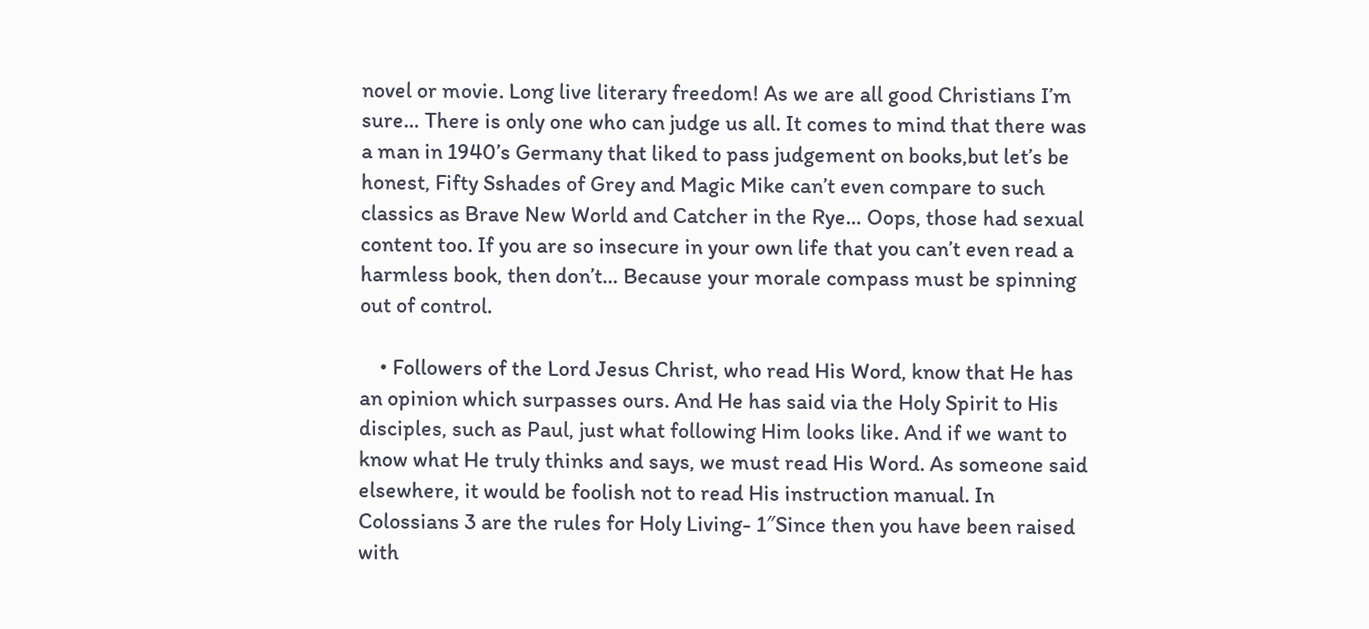novel or movie. Long live literary freedom! As we are all good Christians I’m sure… There is only one who can judge us all. It comes to mind that there was a man in 1940’s Germany that liked to pass judgement on books,but let’s be honest, Fifty Sshades of Grey and Magic Mike can’t even compare to such classics as Brave New World and Catcher in the Rye… Oops, those had sexual content too. If you are so insecure in your own life that you can’t even read a harmless book, then don’t… Because your morale compass must be spinning out of control.

    • Followers of the Lord Jesus Christ, who read His Word, know that He has an opinion which surpasses ours. And He has said via the Holy Spirit to His disciples, such as Paul, just what following Him looks like. And if we want to know what He truly thinks and says, we must read His Word. As someone said elsewhere, it would be foolish not to read His instruction manual. In Colossians 3 are the rules for Holy Living- 1″Since then you have been raised with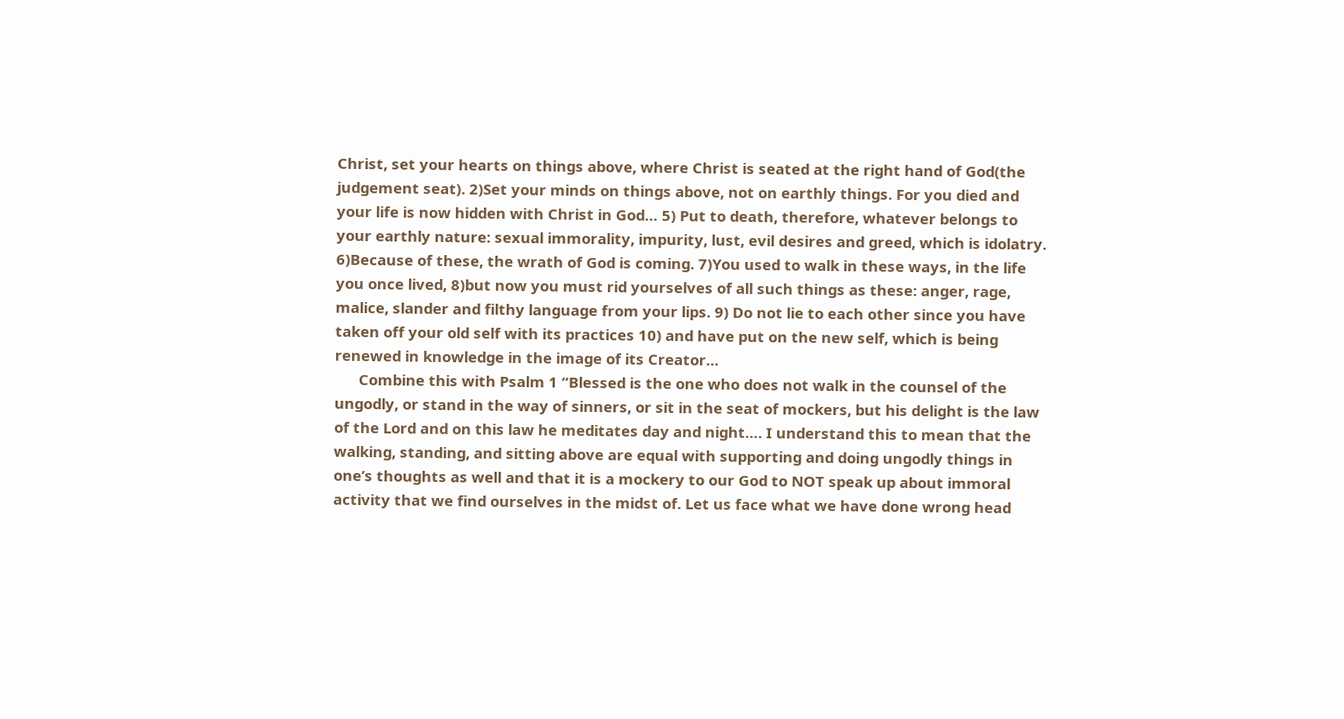Christ, set your hearts on things above, where Christ is seated at the right hand of God(the judgement seat). 2)Set your minds on things above, not on earthly things. For you died and your life is now hidden with Christ in God… 5) Put to death, therefore, whatever belongs to your earthly nature: sexual immorality, impurity, lust, evil desires and greed, which is idolatry. 6)Because of these, the wrath of God is coming. 7)You used to walk in these ways, in the life you once lived, 8)but now you must rid yourselves of all such things as these: anger, rage, malice, slander and filthy language from your lips. 9) Do not lie to each other since you have taken off your old self with its practices 10) and have put on the new self, which is being renewed in knowledge in the image of its Creator…
      Combine this with Psalm 1 “Blessed is the one who does not walk in the counsel of the ungodly, or stand in the way of sinners, or sit in the seat of mockers, but his delight is the law of the Lord and on this law he meditates day and night…. I understand this to mean that the walking, standing, and sitting above are equal with supporting and doing ungodly things in one’s thoughts as well and that it is a mockery to our God to NOT speak up about immoral activity that we find ourselves in the midst of. Let us face what we have done wrong head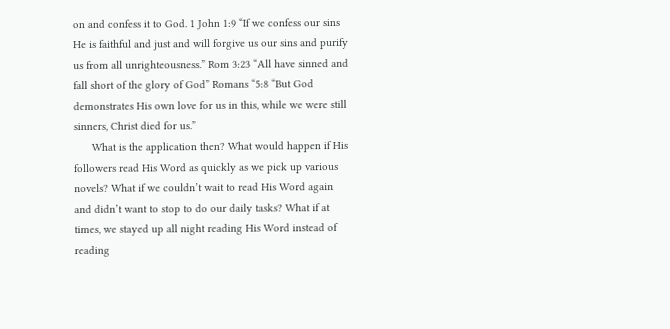on and confess it to God. 1 John 1:9 “If we confess our sins He is faithful and just and will forgive us our sins and purify us from all unrighteousness.” Rom 3:23 “All have sinned and fall short of the glory of God” Romans “5:8 “But God demonstrates His own love for us in this, while we were still sinners, Christ died for us.”
      What is the application then? What would happen if His followers read His Word as quickly as we pick up various novels? What if we couldn’t wait to read His Word again and didn’t want to stop to do our daily tasks? What if at times, we stayed up all night reading His Word instead of reading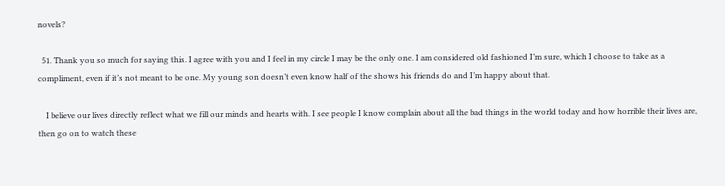novels?

  51. Thank you so much for saying this. I agree with you and I feel in my circle I may be the only one. I am considered old fashioned I’m sure, which I choose to take as a compliment, even if it’s not meant to be one. My young son doesn’t even know half of the shows his friends do and I’m happy about that.

    I believe our lives directly reflect what we fill our minds and hearts with. I see people I know complain about all the bad things in the world today and how horrible their lives are, then go on to watch these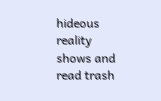hideous reality shows and read trash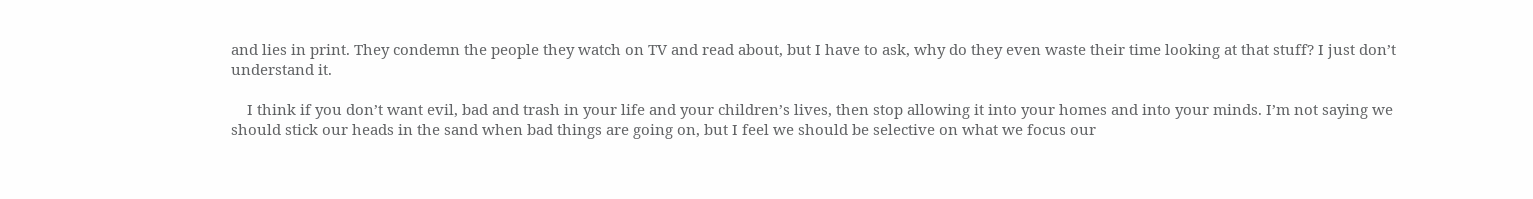and lies in print. They condemn the people they watch on TV and read about, but I have to ask, why do they even waste their time looking at that stuff? I just don’t understand it.

    I think if you don’t want evil, bad and trash in your life and your children’s lives, then stop allowing it into your homes and into your minds. I’m not saying we should stick our heads in the sand when bad things are going on, but I feel we should be selective on what we focus our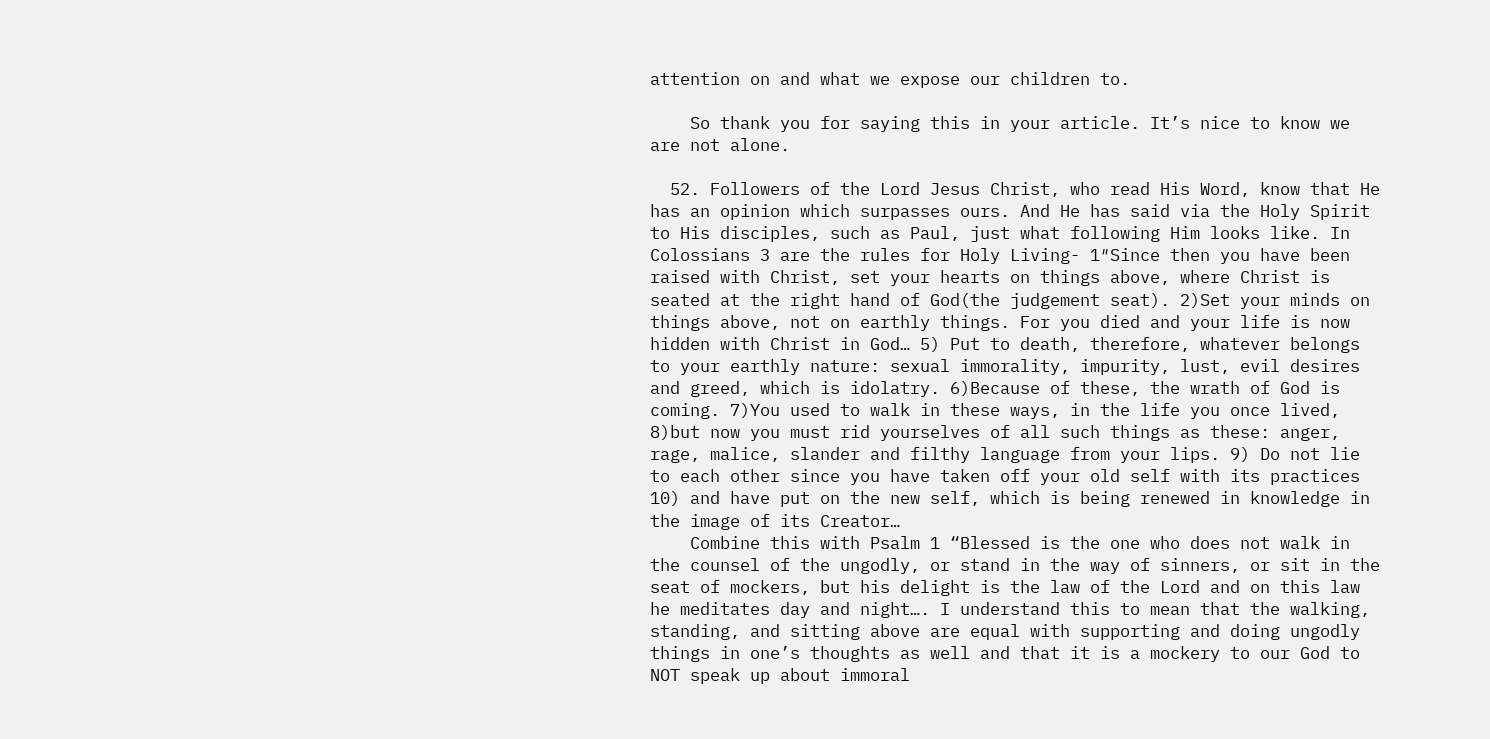attention on and what we expose our children to.

    So thank you for saying this in your article. It’s nice to know we are not alone.

  52. Followers of the Lord Jesus Christ, who read His Word, know that He has an opinion which surpasses ours. And He has said via the Holy Spirit to His disciples, such as Paul, just what following Him looks like. In Colossians 3 are the rules for Holy Living- 1″Since then you have been raised with Christ, set your hearts on things above, where Christ is seated at the right hand of God(the judgement seat). 2)Set your minds on things above, not on earthly things. For you died and your life is now hidden with Christ in God… 5) Put to death, therefore, whatever belongs to your earthly nature: sexual immorality, impurity, lust, evil desires and greed, which is idolatry. 6)Because of these, the wrath of God is coming. 7)You used to walk in these ways, in the life you once lived, 8)but now you must rid yourselves of all such things as these: anger, rage, malice, slander and filthy language from your lips. 9) Do not lie to each other since you have taken off your old self with its practices 10) and have put on the new self, which is being renewed in knowledge in the image of its Creator…
    Combine this with Psalm 1 “Blessed is the one who does not walk in the counsel of the ungodly, or stand in the way of sinners, or sit in the seat of mockers, but his delight is the law of the Lord and on this law he meditates day and night…. I understand this to mean that the walking, standing, and sitting above are equal with supporting and doing ungodly things in one’s thoughts as well and that it is a mockery to our God to NOT speak up about immoral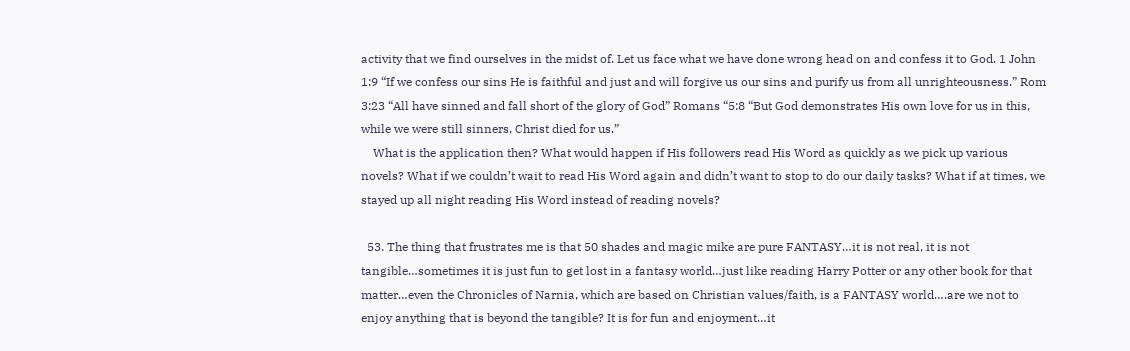activity that we find ourselves in the midst of. Let us face what we have done wrong head on and confess it to God. 1 John 1:9 “If we confess our sins He is faithful and just and will forgive us our sins and purify us from all unrighteousness.” Rom 3:23 “All have sinned and fall short of the glory of God” Romans “5:8 “But God demonstrates His own love for us in this, while we were still sinners, Christ died for us.”
    What is the application then? What would happen if His followers read His Word as quickly as we pick up various novels? What if we couldn’t wait to read His Word again and didn’t want to stop to do our daily tasks? What if at times, we stayed up all night reading His Word instead of reading novels?

  53. The thing that frustrates me is that 50 shades and magic mike are pure FANTASY…it is not real, it is not tangible…sometimes it is just fun to get lost in a fantasy world…just like reading Harry Potter or any other book for that matter…even the Chronicles of Narnia, which are based on Christian values/faith, is a FANTASY world….are we not to enjoy anything that is beyond the tangible? It is for fun and enjoyment…it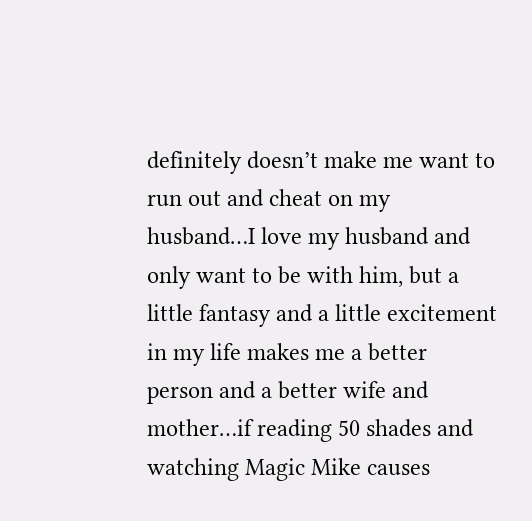definitely doesn’t make me want to run out and cheat on my husband…I love my husband and only want to be with him, but a little fantasy and a little excitement in my life makes me a better person and a better wife and mother…if reading 50 shades and watching Magic Mike causes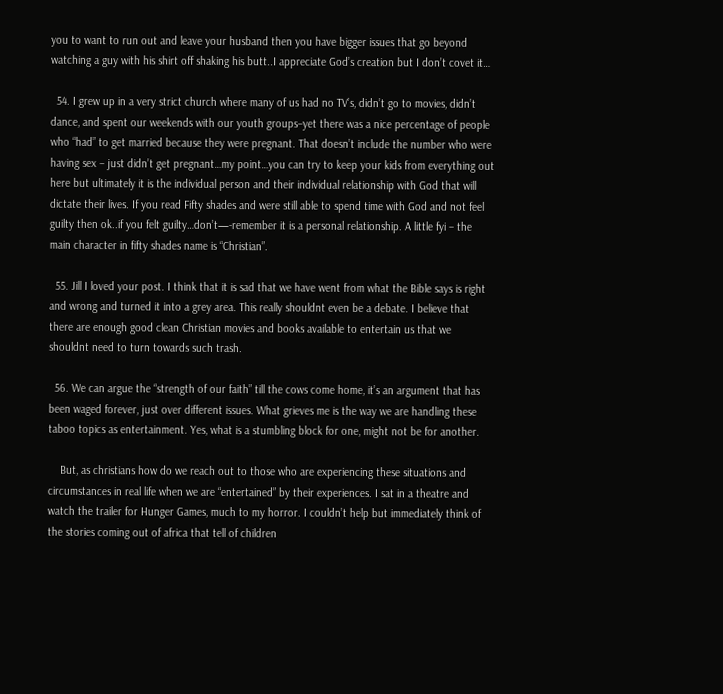you to want to run out and leave your husband then you have bigger issues that go beyond watching a guy with his shirt off shaking his butt..I appreciate God’s creation but I don’t covet it…

  54. I grew up in a very strict church where many of us had no TV’s, didn’t go to movies, didn’t dance, and spent our weekends with our youth groups–yet there was a nice percentage of people who “had” to get married because they were pregnant. That doesn’t include the number who were having sex – just didn’t get pregnant…my point…you can try to keep your kids from everything out here but ultimately it is the individual person and their individual relationship with God that will dictate their lives. If you read Fifty shades and were still able to spend time with God and not feel guilty then ok..if you felt guilty…don’t—-remember it is a personal relationship. A little fyi – the main character in fifty shades name is “Christian”.

  55. Jill I loved your post. I think that it is sad that we have went from what the Bible says is right and wrong and turned it into a grey area. This really shouldnt even be a debate. I believe that there are enough good clean Christian movies and books available to entertain us that we shouldnt need to turn towards such trash.

  56. We can argue the “strength of our faith” till the cows come home, it’s an argument that has been waged forever, just over different issues. What grieves me is the way we are handling these taboo topics as entertainment. Yes, what is a stumbling block for one, might not be for another.

    But, as christians how do we reach out to those who are experiencing these situations and circumstances in real life when we are “entertained” by their experiences. I sat in a theatre and watch the trailer for Hunger Games, much to my horror. I couldn’t help but immediately think of the stories coming out of africa that tell of children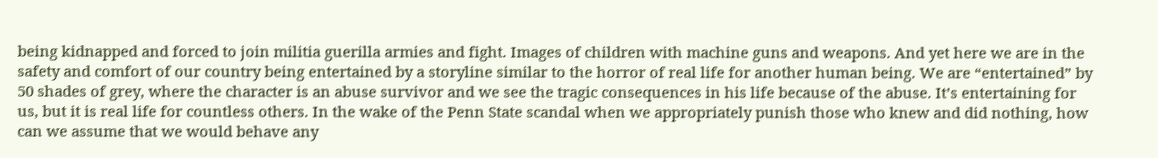being kidnapped and forced to join militia guerilla armies and fight. Images of children with machine guns and weapons. And yet here we are in the safety and comfort of our country being entertained by a storyline similar to the horror of real life for another human being. We are “entertained” by 50 shades of grey, where the character is an abuse survivor and we see the tragic consequences in his life because of the abuse. It’s entertaining for us, but it is real life for countless others. In the wake of the Penn State scandal when we appropriately punish those who knew and did nothing, how can we assume that we would behave any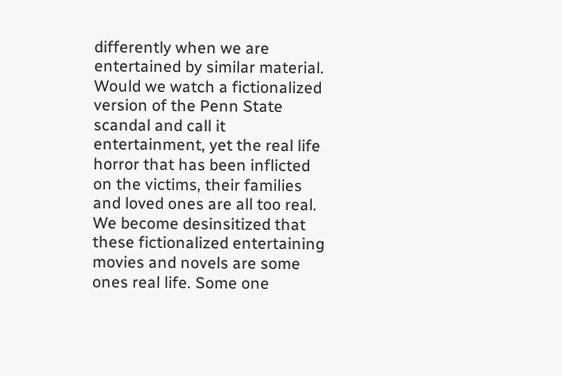differently when we are entertained by similar material. Would we watch a fictionalized version of the Penn State scandal and call it entertainment, yet the real life horror that has been inflicted on the victims, their families and loved ones are all too real. We become desinsitized that these fictionalized entertaining movies and novels are some ones real life. Some one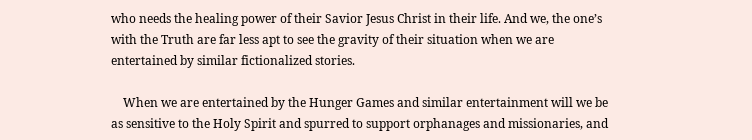who needs the healing power of their Savior Jesus Christ in their life. And we, the one’s with the Truth are far less apt to see the gravity of their situation when we are entertained by similar fictionalized stories.

    When we are entertained by the Hunger Games and similar entertainment will we be as sensitive to the Holy Spirit and spurred to support orphanages and missionaries, and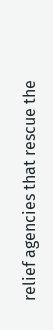relief agencies that rescue the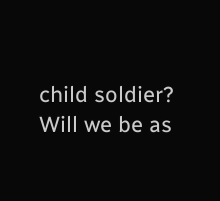child soldier? Will we be as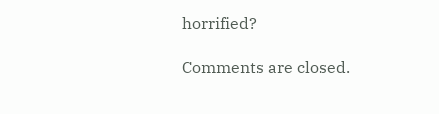horrified?

Comments are closed.